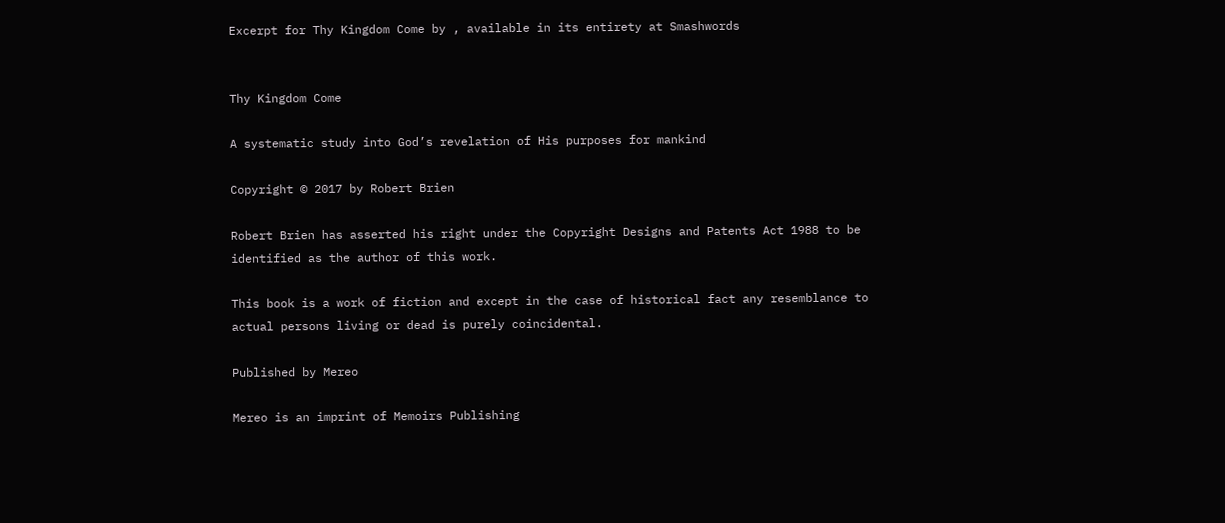Excerpt for Thy Kingdom Come by , available in its entirety at Smashwords


Thy Kingdom Come

A systematic study into God’s revelation of His purposes for mankind

Copyright © 2017 by Robert Brien

Robert Brien has asserted his right under the Copyright Designs and Patents Act 1988 to be identified as the author of this work.

This book is a work of fiction and except in the case of historical fact any resemblance to actual persons living or dead is purely coincidental.

Published by Mereo

Mereo is an imprint of Memoirs Publishing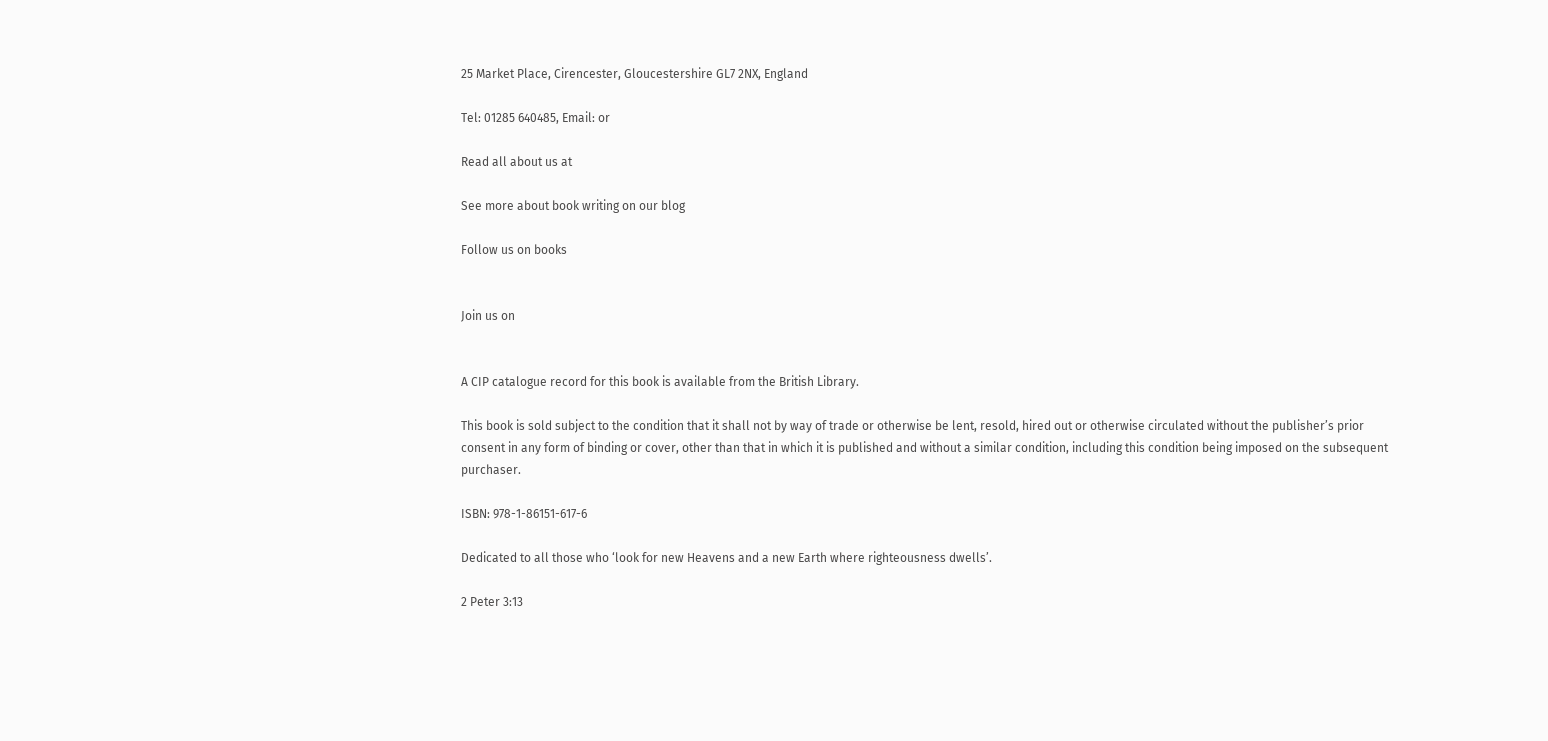25 Market Place, Cirencester, Gloucestershire GL7 2NX, England

Tel: 01285 640485, Email: or

Read all about us at

See more about book writing on our blog

Follow us on books


Join us on


A CIP catalogue record for this book is available from the British Library.

This book is sold subject to the condition that it shall not by way of trade or otherwise be lent, resold, hired out or otherwise circulated without the publisher’s prior consent in any form of binding or cover, other than that in which it is published and without a similar condition, including this condition being imposed on the subsequent purchaser.

ISBN: 978-1-86151-617-6

Dedicated to all those who ‘look for new Heavens and a new Earth where righteousness dwells’.

2 Peter 3:13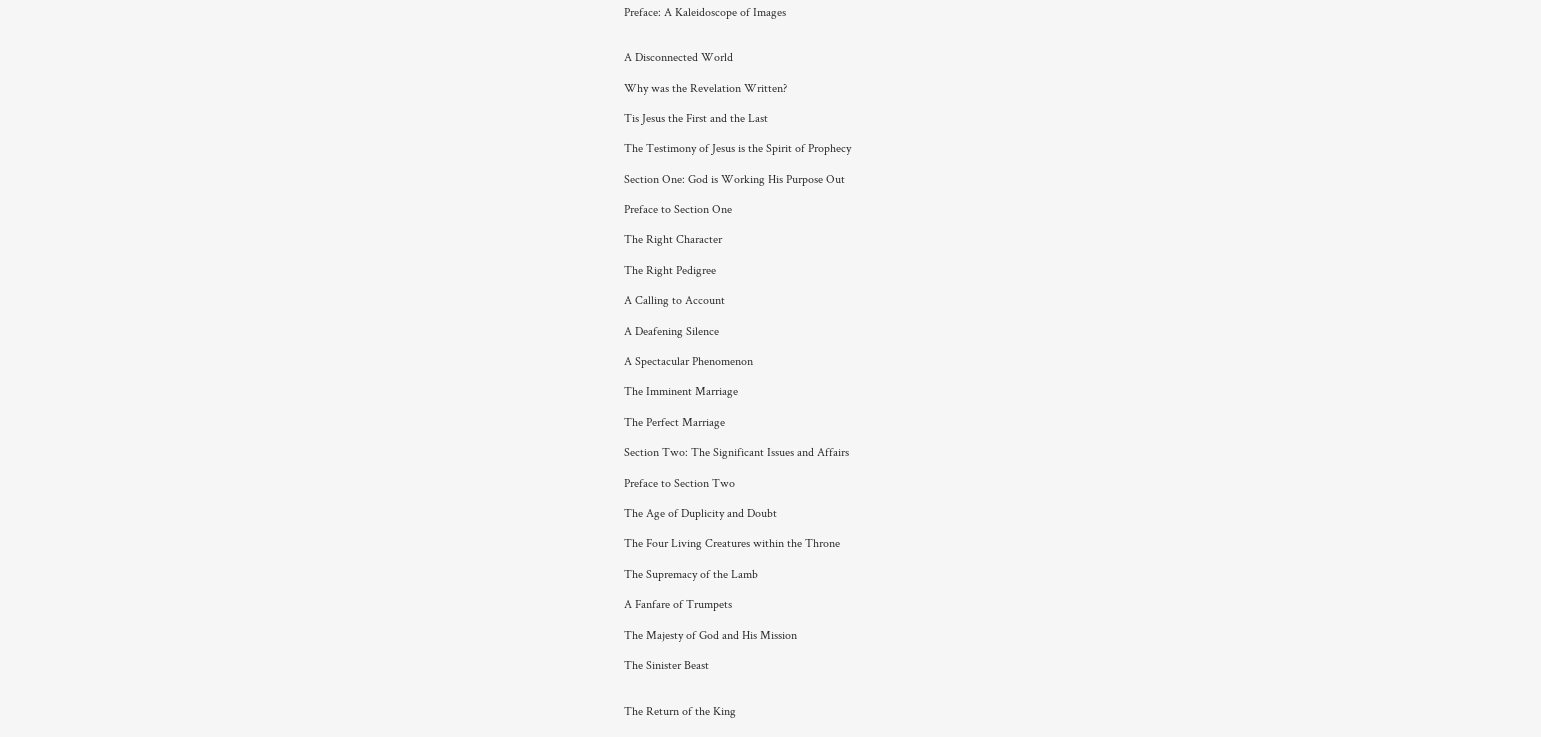Preface: A Kaleidoscope of Images


A Disconnected World

Why was the Revelation Written?

Tis Jesus the First and the Last

The Testimony of Jesus is the Spirit of Prophecy

Section One: God is Working His Purpose Out

Preface to Section One

The Right Character

The Right Pedigree

A Calling to Account

A Deafening Silence

A Spectacular Phenomenon

The Imminent Marriage

The Perfect Marriage

Section Two: The Significant Issues and Affairs

Preface to Section Two

The Age of Duplicity and Doubt

The Four Living Creatures within the Throne

The Supremacy of the Lamb

A Fanfare of Trumpets

The Majesty of God and His Mission

The Sinister Beast


The Return of the King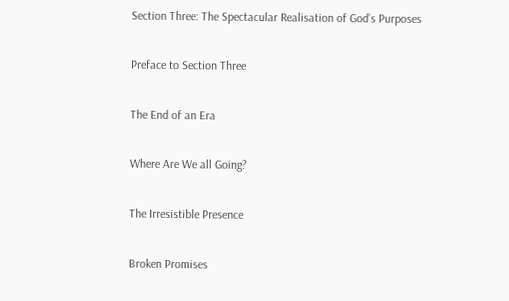Section Three: The Spectacular Realisation of God’s Purposes

Preface to Section Three

The End of an Era

Where Are We all Going?

The Irresistible Presence

Broken Promises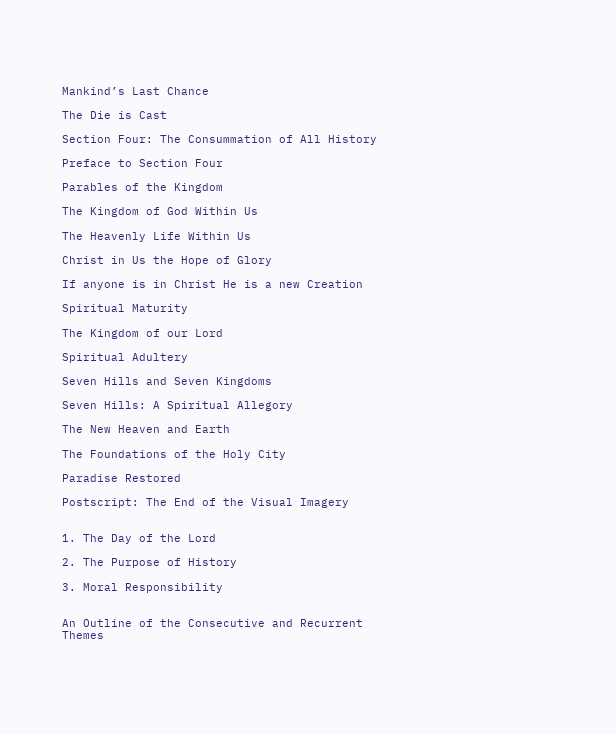Mankind’s Last Chance

The Die is Cast

Section Four: The Consummation of All History

Preface to Section Four

Parables of the Kingdom

The Kingdom of God Within Us

The Heavenly Life Within Us

Christ in Us the Hope of Glory

If anyone is in Christ He is a new Creation

Spiritual Maturity

The Kingdom of our Lord

Spiritual Adultery

Seven Hills and Seven Kingdoms

Seven Hills: A Spiritual Allegory

The New Heaven and Earth

The Foundations of the Holy City

Paradise Restored

Postscript: The End of the Visual Imagery


1. The Day of the Lord

2. The Purpose of History

3. Moral Responsibility


An Outline of the Consecutive and Recurrent Themes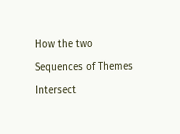How the two Sequences of Themes Intersect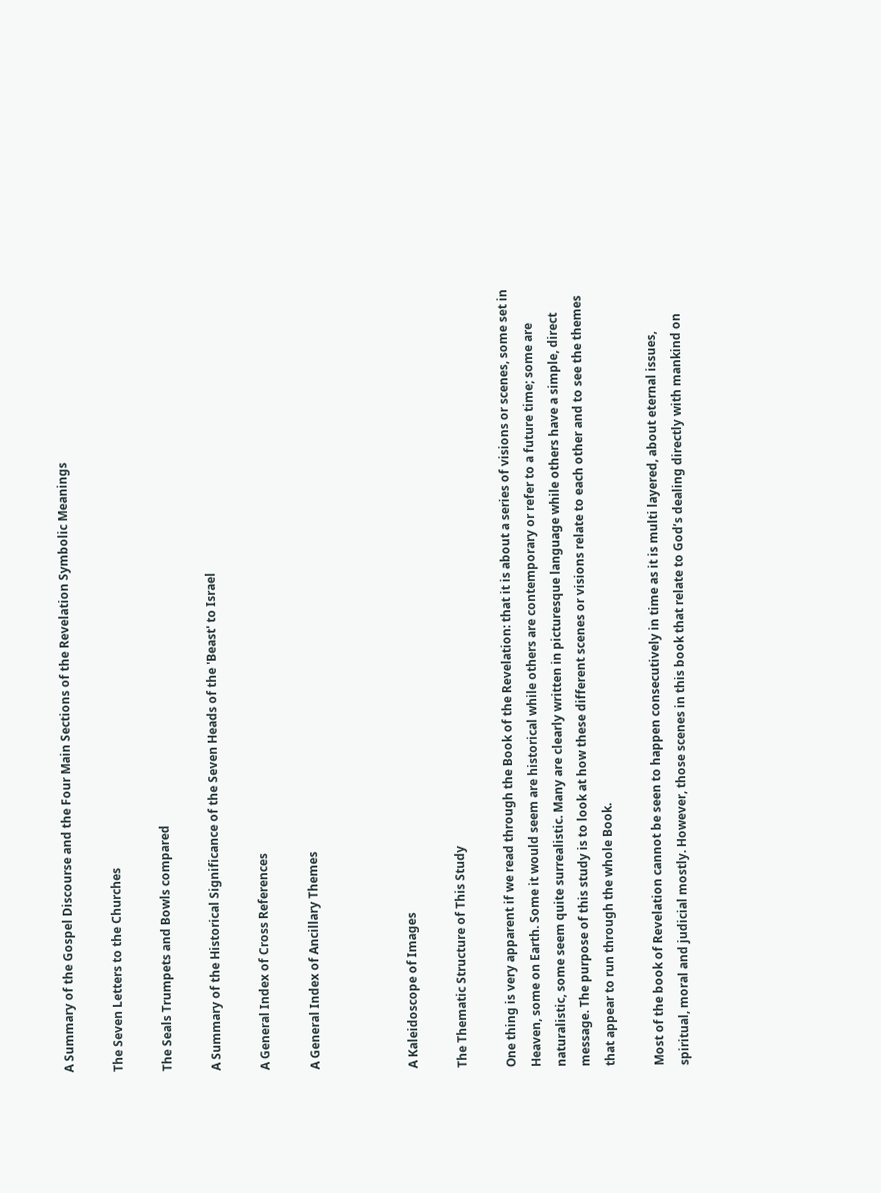A Summary of the Gospel Discourse and the Four Main Sections of the Revelation Symbolic Meanings

The Seven Letters to the Churches

The Seals Trumpets and Bowls compared

A Summary of the Historical Significance of the Seven Heads of the 'Beast' to Israel

A General Index of Cross References

A General Index of Ancillary Themes



A Kaleidoscope of Images

The Thematic Structure of This Study

One thing is very apparent if we read through the Book of the Revelation: that it is about a series of visions or scenes, some set in Heaven, some on Earth. Some it would seem are historical while others are contemporary or refer to a future time; some are naturalistic, some seem quite surrealistic. Many are clearly written in picturesque language while others have a simple, direct message. The purpose of this study is to look at how these different scenes or visions relate to each other and to see the themes that appear to run through the whole Book.

Most of the book of Revelation cannot be seen to happen consecutively in time as it is multi layered, about eternal issues, spiritual, moral and judicial mostly. However, those scenes in this book that relate to God’s dealing directly with mankind on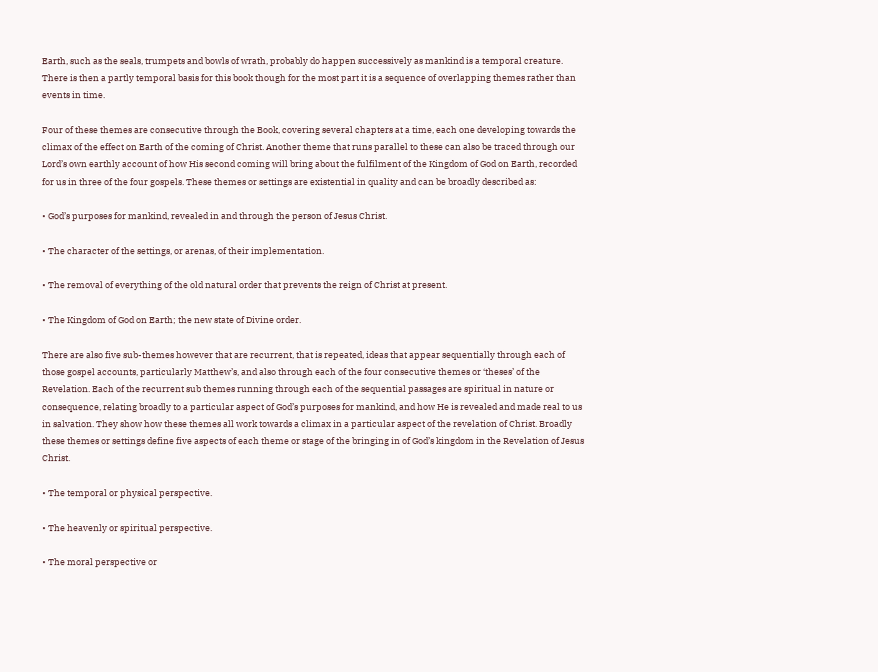Earth, such as the seals, trumpets and bowls of wrath, probably do happen successively as mankind is a temporal creature. There is then a partly temporal basis for this book though for the most part it is a sequence of overlapping themes rather than events in time.

Four of these themes are consecutive through the Book, covering several chapters at a time, each one developing towards the climax of the effect on Earth of the coming of Christ. Another theme that runs parallel to these can also be traced through our Lord’s own earthly account of how His second coming will bring about the fulfilment of the Kingdom of God on Earth, recorded for us in three of the four gospels. These themes or settings are existential in quality and can be broadly described as:

• God’s purposes for mankind, revealed in and through the person of Jesus Christ.

• The character of the settings, or arenas, of their implementation.

• The removal of everything of the old natural order that prevents the reign of Christ at present.

• The Kingdom of God on Earth; the new state of Divine order.

There are also five sub-themes however that are recurrent, that is repeated, ideas that appear sequentially through each of those gospel accounts, particularly Matthew’s, and also through each of the four consecutive themes or ‘theses’ of the Revelation. Each of the recurrent sub themes running through each of the sequential passages are spiritual in nature or consequence, relating broadly to a particular aspect of God’s purposes for mankind, and how He is revealed and made real to us in salvation. They show how these themes all work towards a climax in a particular aspect of the revelation of Christ. Broadly these themes or settings define five aspects of each theme or stage of the bringing in of God’s kingdom in the Revelation of Jesus Christ.

• The temporal or physical perspective.

• The heavenly or spiritual perspective.

• The moral perspective or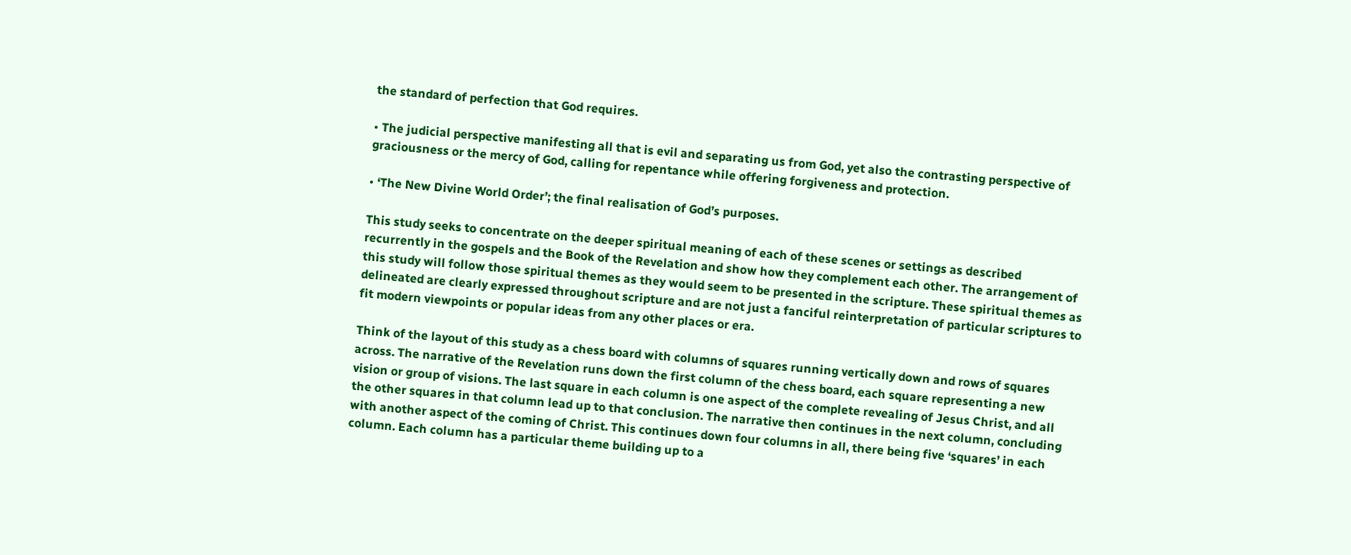the standard of perfection that God requires.

• The judicial perspective manifesting all that is evil and separating us from God, yet also the contrasting perspective of graciousness or the mercy of God, calling for repentance while offering forgiveness and protection.

• ‘The New Divine World Order’; the final realisation of God’s purposes.

This study seeks to concentrate on the deeper spiritual meaning of each of these scenes or settings as described recurrently in the gospels and the Book of the Revelation and show how they complement each other. The arrangement of this study will follow those spiritual themes as they would seem to be presented in the scripture. These spiritual themes as delineated are clearly expressed throughout scripture and are not just a fanciful reinterpretation of particular scriptures to fit modern viewpoints or popular ideas from any other places or era.

Think of the layout of this study as a chess board with columns of squares running vertically down and rows of squares across. The narrative of the Revelation runs down the first column of the chess board, each square representing a new vision or group of visions. The last square in each column is one aspect of the complete revealing of Jesus Christ, and all the other squares in that column lead up to that conclusion. The narrative then continues in the next column, concluding with another aspect of the coming of Christ. This continues down four columns in all, there being five ‘squares’ in each column. Each column has a particular theme building up to a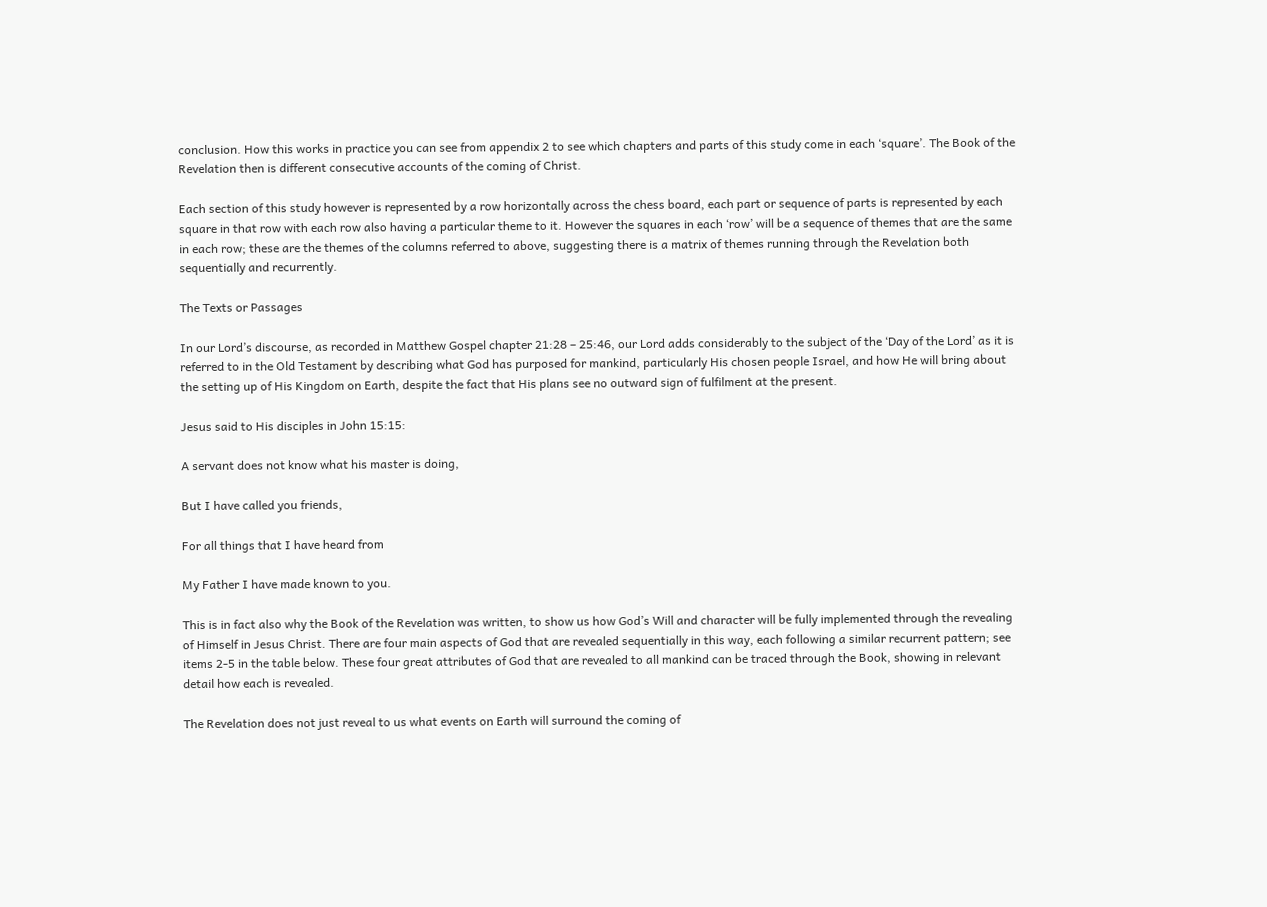conclusion. How this works in practice you can see from appendix 2 to see which chapters and parts of this study come in each ‘square’. The Book of the Revelation then is different consecutive accounts of the coming of Christ.

Each section of this study however is represented by a row horizontally across the chess board, each part or sequence of parts is represented by each square in that row with each row also having a particular theme to it. However the squares in each ‘row’ will be a sequence of themes that are the same in each row; these are the themes of the columns referred to above, suggesting there is a matrix of themes running through the Revelation both sequentially and recurrently.

The Texts or Passages

In our Lord’s discourse, as recorded in Matthew Gospel chapter 21:28 – 25:46, our Lord adds considerably to the subject of the ‘Day of the Lord’ as it is referred to in the Old Testament by describing what God has purposed for mankind, particularly His chosen people Israel, and how He will bring about the setting up of His Kingdom on Earth, despite the fact that His plans see no outward sign of fulfilment at the present.

Jesus said to His disciples in John 15:15:

A servant does not know what his master is doing,

But I have called you friends,

For all things that I have heard from

My Father I have made known to you.

This is in fact also why the Book of the Revelation was written, to show us how God’s Will and character will be fully implemented through the revealing of Himself in Jesus Christ. There are four main aspects of God that are revealed sequentially in this way, each following a similar recurrent pattern; see items 2-5 in the table below. These four great attributes of God that are revealed to all mankind can be traced through the Book, showing in relevant detail how each is revealed.

The Revelation does not just reveal to us what events on Earth will surround the coming of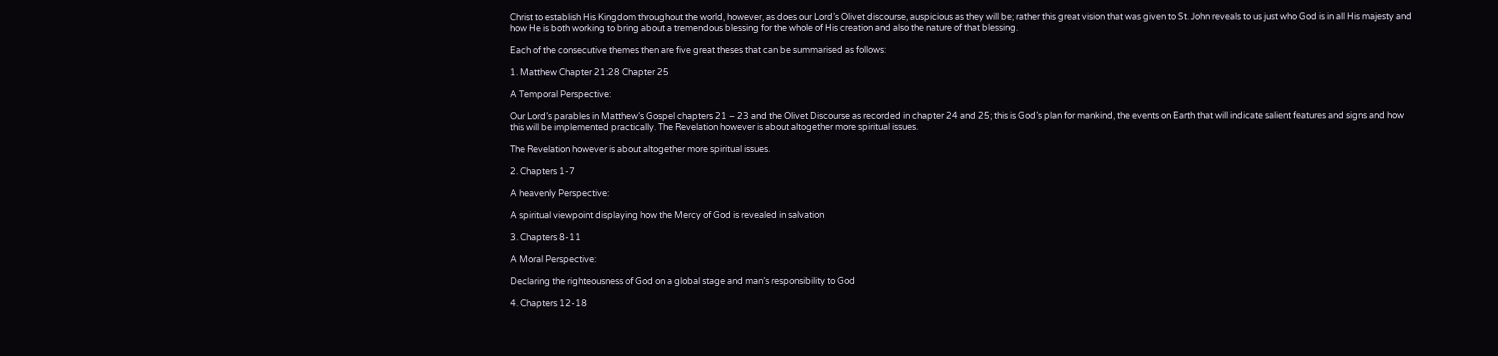Christ to establish His Kingdom throughout the world, however, as does our Lord’s Olivet discourse, auspicious as they will be; rather this great vision that was given to St. John reveals to us just who God is in all His majesty and how He is both working to bring about a tremendous blessing for the whole of His creation and also the nature of that blessing.

Each of the consecutive themes then are five great theses that can be summarised as follows:

1. Matthew Chapter 21:28 Chapter 25

A Temporal Perspective:

Our Lord’s parables in Matthew’s Gospel chapters 21 – 23 and the Olivet Discourse as recorded in chapter 24 and 25; this is God’s plan for mankind, the events on Earth that will indicate salient features and signs and how this will be implemented practically. The Revelation however is about altogether more spiritual issues.

The Revelation however is about altogether more spiritual issues.

2. Chapters 1-7

A heavenly Perspective:

A spiritual viewpoint displaying how the Mercy of God is revealed in salvation

3. Chapters 8-11

A Moral Perspective:

Declaring the righteousness of God on a global stage and man’s responsibility to God

4. Chapters 12-18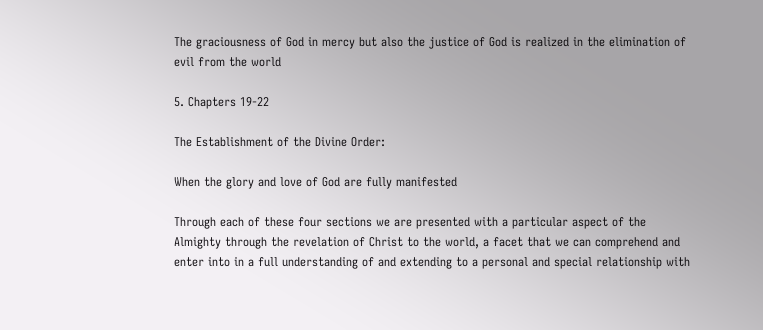The graciousness of God in mercy but also the justice of God is realized in the elimination of evil from the world

5. Chapters 19-22

The Establishment of the Divine Order:

When the glory and love of God are fully manifested

Through each of these four sections we are presented with a particular aspect of the Almighty through the revelation of Christ to the world, a facet that we can comprehend and enter into in a full understanding of and extending to a personal and special relationship with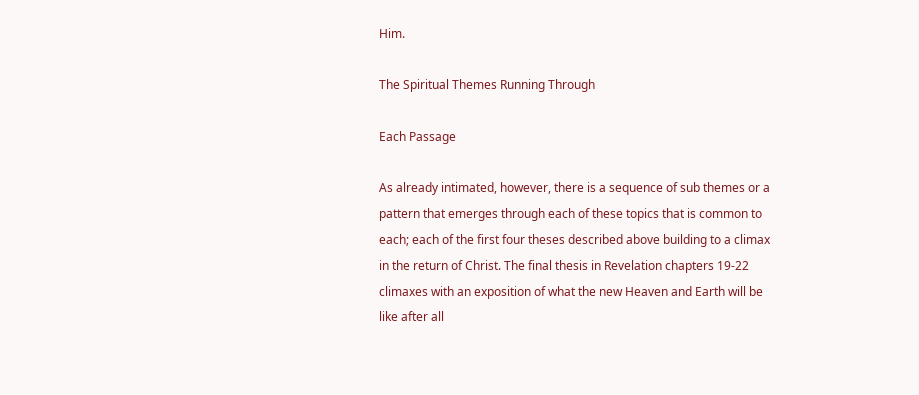Him.

The Spiritual Themes Running Through

Each Passage

As already intimated, however, there is a sequence of sub themes or a pattern that emerges through each of these topics that is common to each; each of the first four theses described above building to a climax in the return of Christ. The final thesis in Revelation chapters 19-22 climaxes with an exposition of what the new Heaven and Earth will be like after all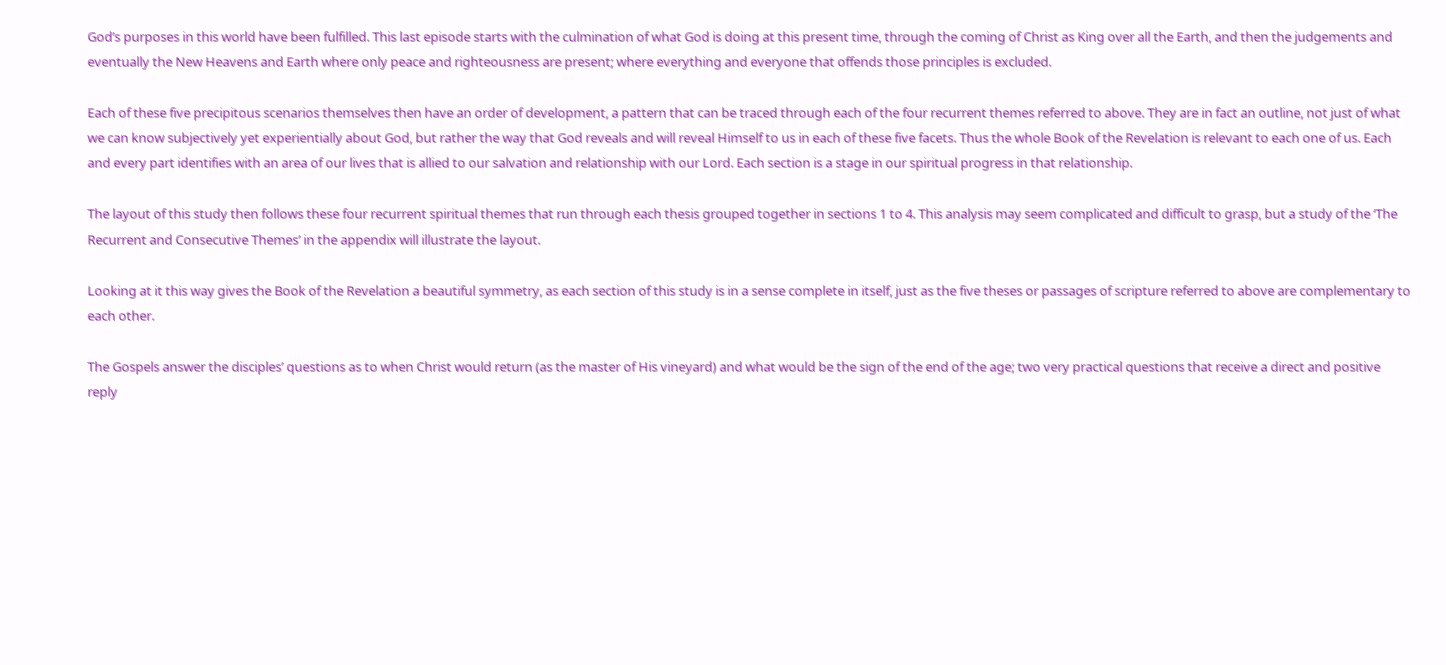God’s purposes in this world have been fulfilled. This last episode starts with the culmination of what God is doing at this present time, through the coming of Christ as King over all the Earth, and then the judgements and eventually the New Heavens and Earth where only peace and righteousness are present; where everything and everyone that offends those principles is excluded.

Each of these five precipitous scenarios themselves then have an order of development, a pattern that can be traced through each of the four recurrent themes referred to above. They are in fact an outline, not just of what we can know subjectively yet experientially about God, but rather the way that God reveals and will reveal Himself to us in each of these five facets. Thus the whole Book of the Revelation is relevant to each one of us. Each and every part identifies with an area of our lives that is allied to our salvation and relationship with our Lord. Each section is a stage in our spiritual progress in that relationship.

The layout of this study then follows these four recurrent spiritual themes that run through each thesis grouped together in sections 1 to 4. This analysis may seem complicated and difficult to grasp, but a study of the ‘The Recurrent and Consecutive Themes’ in the appendix will illustrate the layout.

Looking at it this way gives the Book of the Revelation a beautiful symmetry, as each section of this study is in a sense complete in itself, just as the five theses or passages of scripture referred to above are complementary to each other.

The Gospels answer the disciples’ questions as to when Christ would return (as the master of His vineyard) and what would be the sign of the end of the age; two very practical questions that receive a direct and positive reply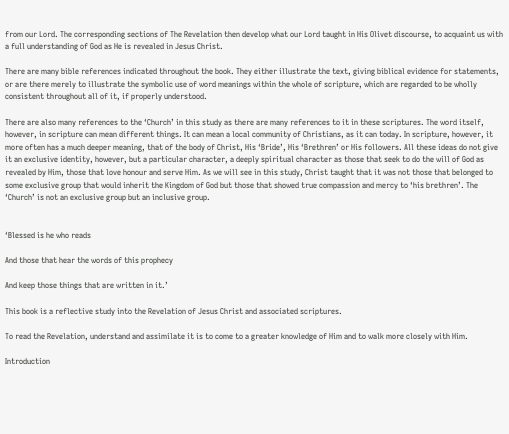from our Lord. The corresponding sections of The Revelation then develop what our Lord taught in His Olivet discourse, to acquaint us with a full understanding of God as He is revealed in Jesus Christ.

There are many bible references indicated throughout the book. They either illustrate the text, giving biblical evidence for statements, or are there merely to illustrate the symbolic use of word meanings within the whole of scripture, which are regarded to be wholly consistent throughout all of it, if properly understood.

There are also many references to the ‘Church’ in this study as there are many references to it in these scriptures. The word itself, however, in scripture can mean different things. It can mean a local community of Christians, as it can today. In scripture, however, it more often has a much deeper meaning, that of the body of Christ, His ‘Bride’, His ‘Brethren’ or His followers. All these ideas do not give it an exclusive identity, however, but a particular character, a deeply spiritual character as those that seek to do the will of God as revealed by Him, those that love honour and serve Him. As we will see in this study, Christ taught that it was not those that belonged to some exclusive group that would inherit the Kingdom of God but those that showed true compassion and mercy to ‘his brethren’. The ‘Church’ is not an exclusive group but an inclusive group.


‘Blessed is he who reads

And those that hear the words of this prophecy

And keep those things that are written in it.’

This book is a reflective study into the Revelation of Jesus Christ and associated scriptures.

To read the Revelation, understand and assimilate it is to come to a greater knowledge of Him and to walk more closely with Him.

Introduction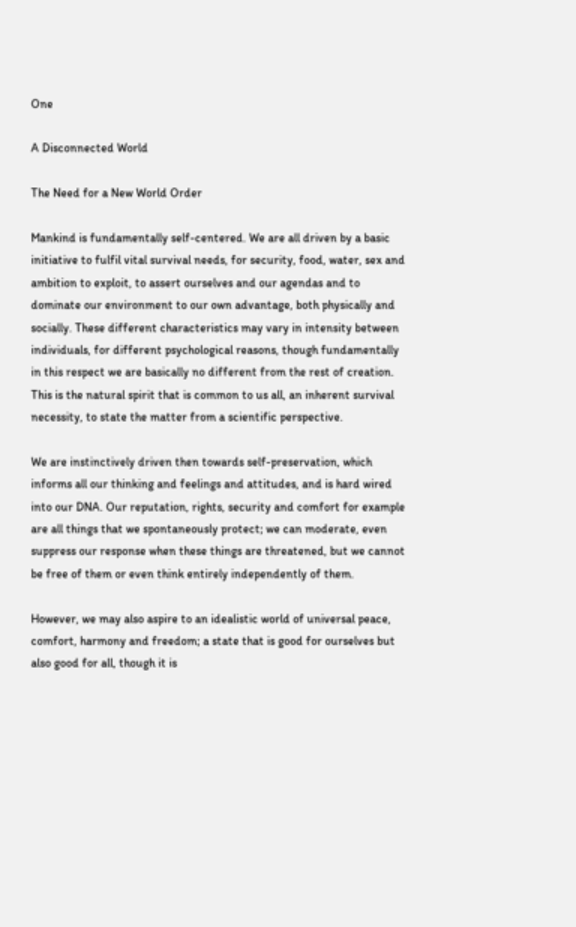One

A Disconnected World

The Need for a New World Order

Mankind is fundamentally self-centered. We are all driven by a basic initiative to fulfil vital survival needs, for security, food, water, sex and ambition to exploit, to assert ourselves and our agendas and to dominate our environment to our own advantage, both physically and socially. These different characteristics may vary in intensity between individuals, for different psychological reasons, though fundamentally in this respect we are basically no different from the rest of creation. This is the natural spirit that is common to us all, an inherent survival necessity, to state the matter from a scientific perspective.

We are instinctively driven then towards self-preservation, which informs all our thinking and feelings and attitudes, and is hard wired into our DNA. Our reputation, rights, security and comfort for example are all things that we spontaneously protect; we can moderate, even suppress our response when these things are threatened, but we cannot be free of them or even think entirely independently of them.

However, we may also aspire to an idealistic world of universal peace, comfort, harmony and freedom; a state that is good for ourselves but also good for all, though it is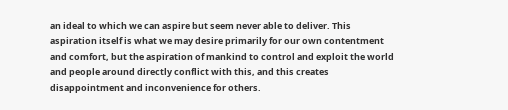an ideal to which we can aspire but seem never able to deliver. This aspiration itself is what we may desire primarily for our own contentment and comfort, but the aspiration of mankind to control and exploit the world and people around directly conflict with this, and this creates disappointment and inconvenience for others.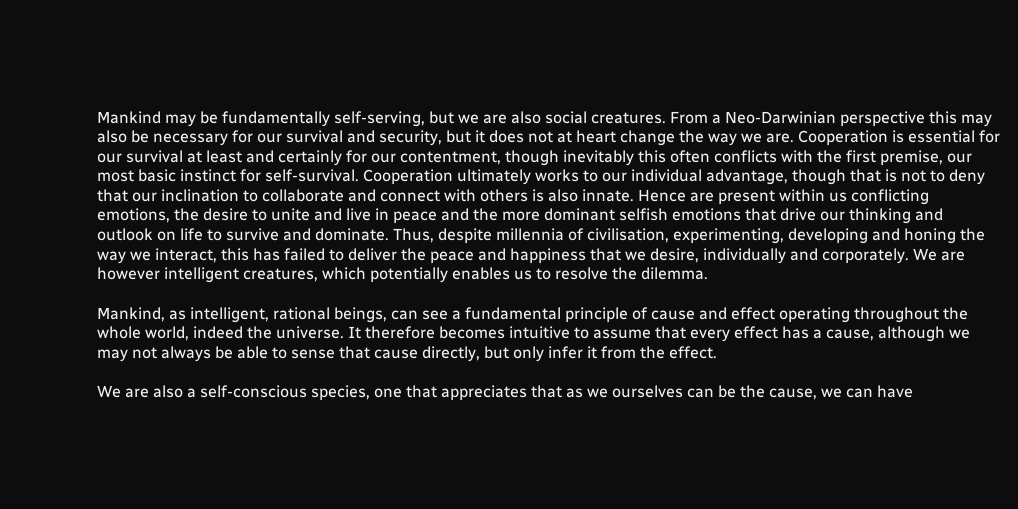Mankind may be fundamentally self-serving, but we are also social creatures. From a Neo-Darwinian perspective this may also be necessary for our survival and security, but it does not at heart change the way we are. Cooperation is essential for our survival at least and certainly for our contentment, though inevitably this often conflicts with the first premise, our most basic instinct for self-survival. Cooperation ultimately works to our individual advantage, though that is not to deny that our inclination to collaborate and connect with others is also innate. Hence are present within us conflicting emotions, the desire to unite and live in peace and the more dominant selfish emotions that drive our thinking and outlook on life to survive and dominate. Thus, despite millennia of civilisation, experimenting, developing and honing the way we interact, this has failed to deliver the peace and happiness that we desire, individually and corporately. We are however intelligent creatures, which potentially enables us to resolve the dilemma.

Mankind, as intelligent, rational beings, can see a fundamental principle of cause and effect operating throughout the whole world, indeed the universe. It therefore becomes intuitive to assume that every effect has a cause, although we may not always be able to sense that cause directly, but only infer it from the effect.

We are also a self-conscious species, one that appreciates that as we ourselves can be the cause, we can have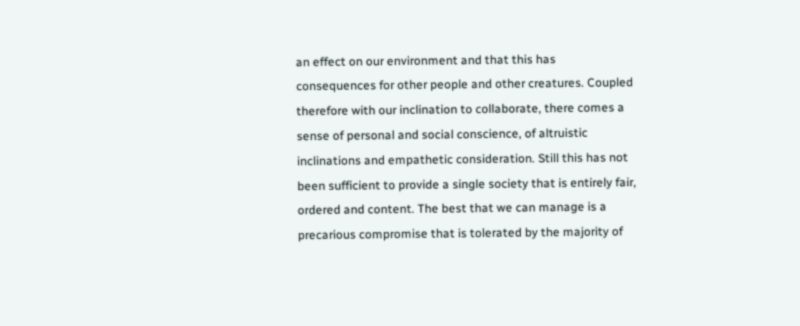an effect on our environment and that this has consequences for other people and other creatures. Coupled therefore with our inclination to collaborate, there comes a sense of personal and social conscience, of altruistic inclinations and empathetic consideration. Still this has not been sufficient to provide a single society that is entirely fair, ordered and content. The best that we can manage is a precarious compromise that is tolerated by the majority of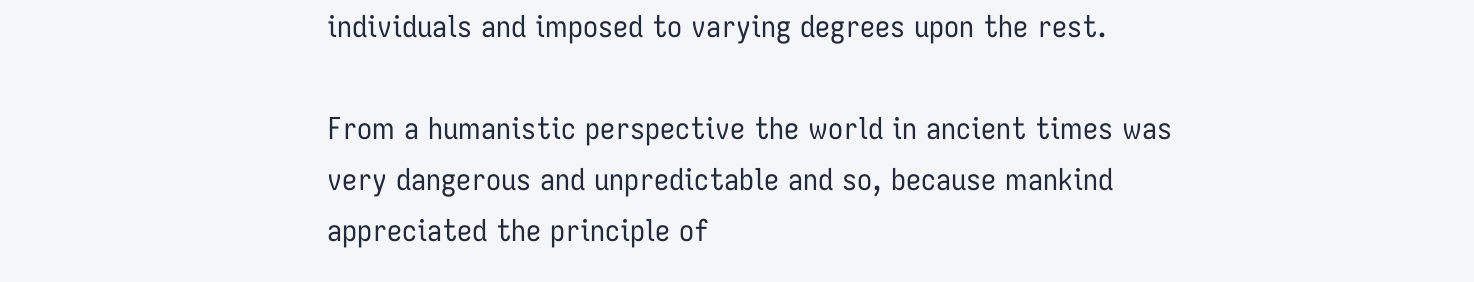individuals and imposed to varying degrees upon the rest.

From a humanistic perspective the world in ancient times was very dangerous and unpredictable and so, because mankind appreciated the principle of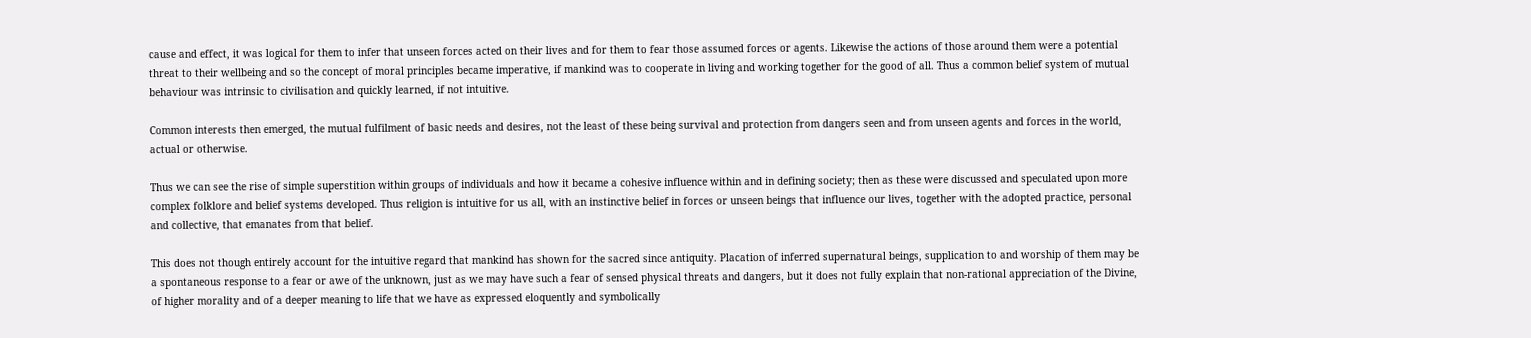cause and effect, it was logical for them to infer that unseen forces acted on their lives and for them to fear those assumed forces or agents. Likewise the actions of those around them were a potential threat to their wellbeing and so the concept of moral principles became imperative, if mankind was to cooperate in living and working together for the good of all. Thus a common belief system of mutual behaviour was intrinsic to civilisation and quickly learned, if not intuitive.

Common interests then emerged, the mutual fulfilment of basic needs and desires, not the least of these being survival and protection from dangers seen and from unseen agents and forces in the world, actual or otherwise.

Thus we can see the rise of simple superstition within groups of individuals and how it became a cohesive influence within and in defining society; then as these were discussed and speculated upon more complex folklore and belief systems developed. Thus religion is intuitive for us all, with an instinctive belief in forces or unseen beings that influence our lives, together with the adopted practice, personal and collective, that emanates from that belief.

This does not though entirely account for the intuitive regard that mankind has shown for the sacred since antiquity. Placation of inferred supernatural beings, supplication to and worship of them may be a spontaneous response to a fear or awe of the unknown, just as we may have such a fear of sensed physical threats and dangers, but it does not fully explain that non-rational appreciation of the Divine, of higher morality and of a deeper meaning to life that we have as expressed eloquently and symbolically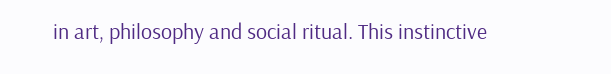in art, philosophy and social ritual. This instinctive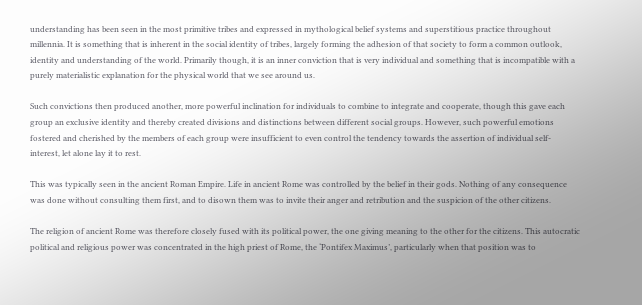understanding has been seen in the most primitive tribes and expressed in mythological belief systems and superstitious practice throughout millennia. It is something that is inherent in the social identity of tribes, largely forming the adhesion of that society to form a common outlook, identity and understanding of the world. Primarily though, it is an inner conviction that is very individual and something that is incompatible with a purely materialistic explanation for the physical world that we see around us.

Such convictions then produced another, more powerful inclination for individuals to combine to integrate and cooperate, though this gave each group an exclusive identity and thereby created divisions and distinctions between different social groups. However, such powerful emotions fostered and cherished by the members of each group were insufficient to even control the tendency towards the assertion of individual self-interest, let alone lay it to rest.

This was typically seen in the ancient Roman Empire. Life in ancient Rome was controlled by the belief in their gods. Nothing of any consequence was done without consulting them first, and to disown them was to invite their anger and retribution and the suspicion of the other citizens.

The religion of ancient Rome was therefore closely fused with its political power, the one giving meaning to the other for the citizens. This autocratic political and religious power was concentrated in the high priest of Rome, the ‘Pontifex Maximus’, particularly when that position was to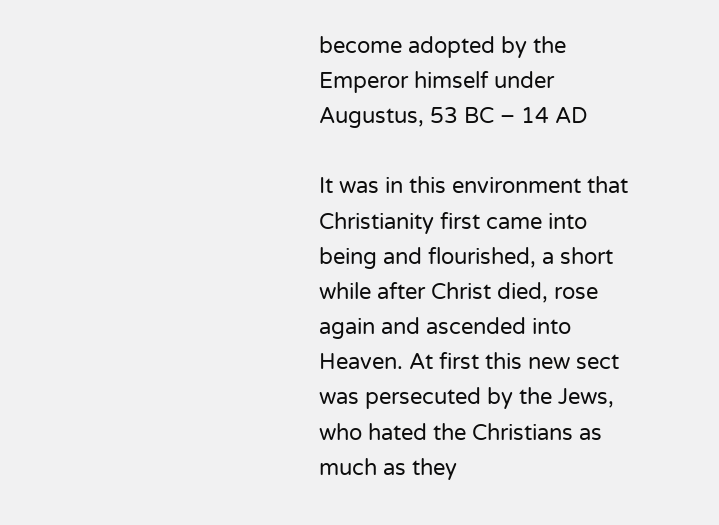become adopted by the Emperor himself under Augustus, 53 BC – 14 AD

It was in this environment that Christianity first came into being and flourished, a short while after Christ died, rose again and ascended into Heaven. At first this new sect was persecuted by the Jews, who hated the Christians as much as they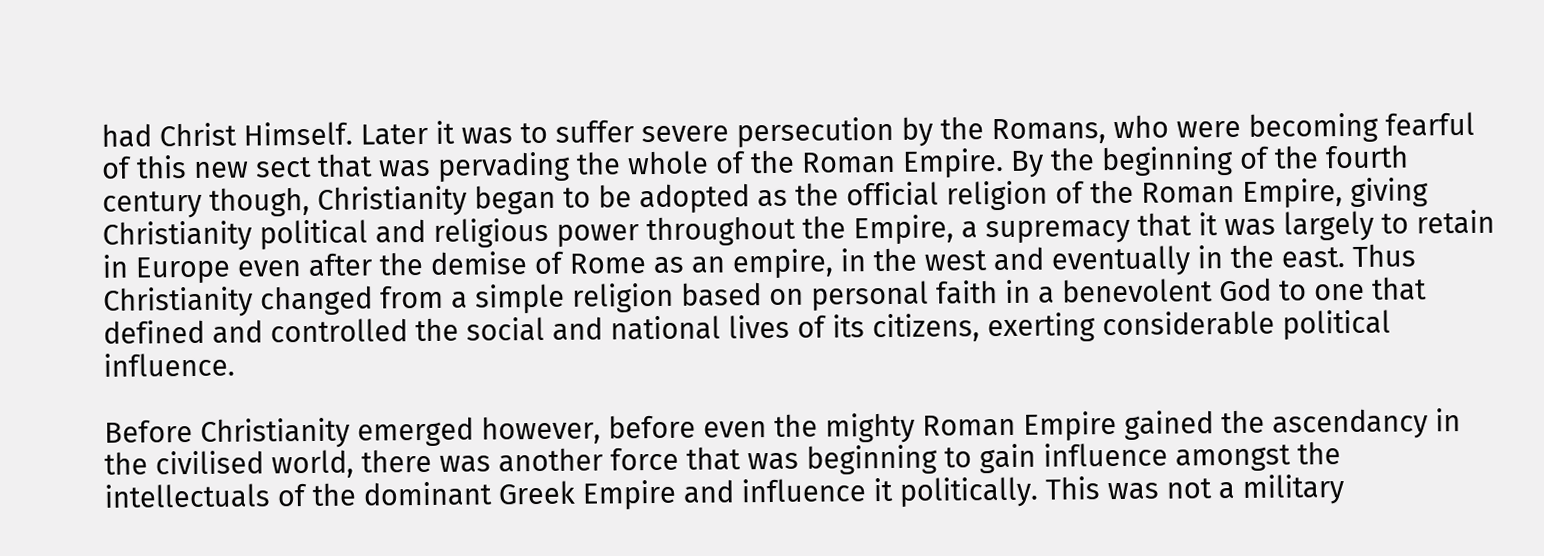had Christ Himself. Later it was to suffer severe persecution by the Romans, who were becoming fearful of this new sect that was pervading the whole of the Roman Empire. By the beginning of the fourth century though, Christianity began to be adopted as the official religion of the Roman Empire, giving Christianity political and religious power throughout the Empire, a supremacy that it was largely to retain in Europe even after the demise of Rome as an empire, in the west and eventually in the east. Thus Christianity changed from a simple religion based on personal faith in a benevolent God to one that defined and controlled the social and national lives of its citizens, exerting considerable political influence.

Before Christianity emerged however, before even the mighty Roman Empire gained the ascendancy in the civilised world, there was another force that was beginning to gain influence amongst the intellectuals of the dominant Greek Empire and influence it politically. This was not a military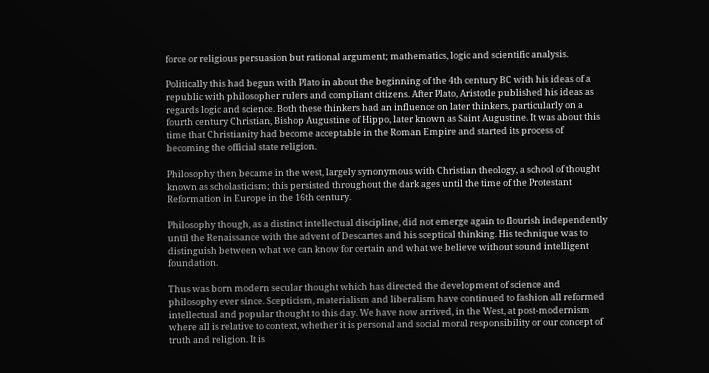force or religious persuasion but rational argument; mathematics, logic and scientific analysis.

Politically this had begun with Plato in about the beginning of the 4th century BC with his ideas of a republic with philosopher rulers and compliant citizens. After Plato, Aristotle published his ideas as regards logic and science. Both these thinkers had an influence on later thinkers, particularly on a fourth century Christian, Bishop Augustine of Hippo, later known as Saint Augustine. It was about this time that Christianity had become acceptable in the Roman Empire and started its process of becoming the official state religion.

Philosophy then became in the west, largely synonymous with Christian theology, a school of thought known as scholasticism; this persisted throughout the dark ages until the time of the Protestant Reformation in Europe in the 16th century.

Philosophy though, as a distinct intellectual discipline, did not emerge again to flourish independently until the Renaissance with the advent of Descartes and his sceptical thinking. His technique was to distinguish between what we can know for certain and what we believe without sound intelligent foundation.

Thus was born modern secular thought which has directed the development of science and philosophy ever since. Scepticism, materialism and liberalism have continued to fashion all reformed intellectual and popular thought to this day. We have now arrived, in the West, at post-modernism where all is relative to context, whether it is personal and social moral responsibility or our concept of truth and religion. It is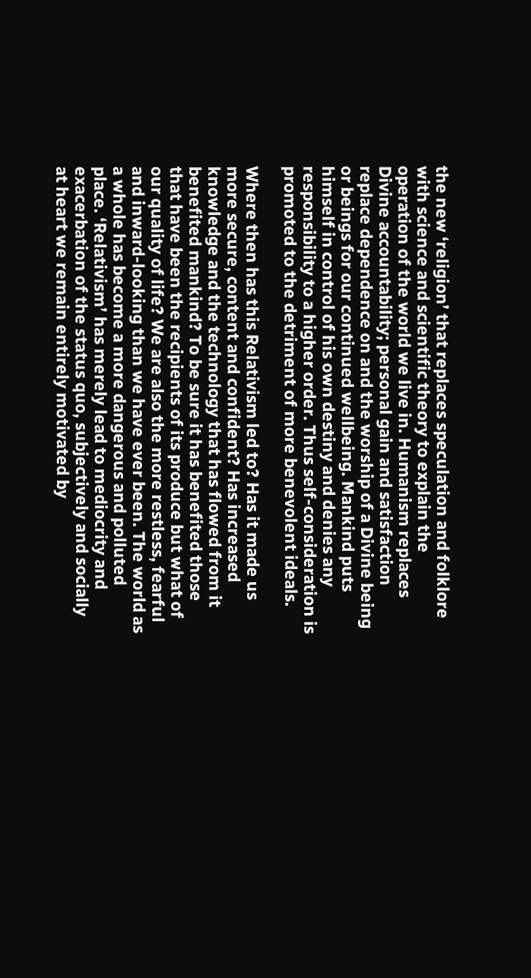the new ‘religion’ that replaces speculation and folklore with science and scientific theory to explain the operation of the world we live in. Humanism replaces Divine accountability; personal gain and satisfaction replace dependence on and the worship of a Divine being or beings for our continued wellbeing. Mankind puts himself in control of his own destiny and denies any responsibility to a higher order. Thus self-consideration is promoted to the detriment of more benevolent ideals.

Where then has this Relativism led to? Has it made us more secure, content and confident? Has increased knowledge and the technology that has flowed from it benefited mankind? To be sure it has benefited those that have been the recipients of its produce but what of our quality of life? We are also the more restless, fearful and inward-looking than we have ever been. The world as a whole has become a more dangerous and polluted place. ‘Relativism’ has merely lead to mediocrity and exacerbation of the status quo, subjectively and socially at heart we remain entirely motivated by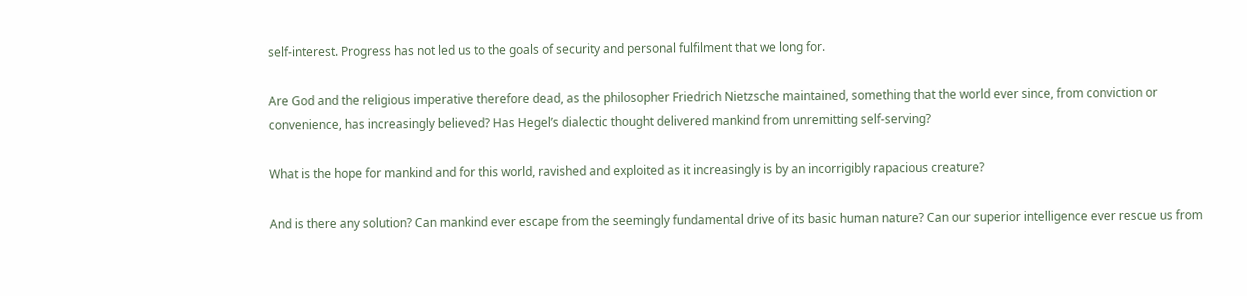self-interest. Progress has not led us to the goals of security and personal fulfilment that we long for.

Are God and the religious imperative therefore dead, as the philosopher Friedrich Nietzsche maintained, something that the world ever since, from conviction or convenience, has increasingly believed? Has Hegel’s dialectic thought delivered mankind from unremitting self-serving?

What is the hope for mankind and for this world, ravished and exploited as it increasingly is by an incorrigibly rapacious creature?

And is there any solution? Can mankind ever escape from the seemingly fundamental drive of its basic human nature? Can our superior intelligence ever rescue us from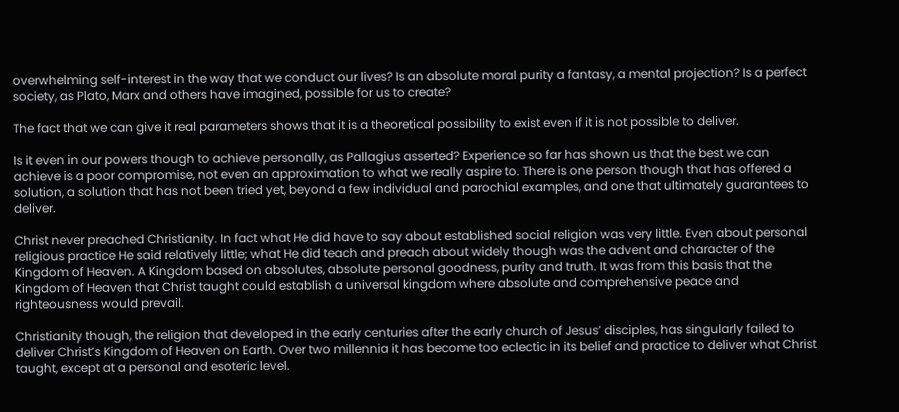overwhelming self-interest in the way that we conduct our lives? Is an absolute moral purity a fantasy, a mental projection? Is a perfect society, as Plato, Marx and others have imagined, possible for us to create?

The fact that we can give it real parameters shows that it is a theoretical possibility to exist even if it is not possible to deliver.

Is it even in our powers though to achieve personally, as Pallagius asserted? Experience so far has shown us that the best we can achieve is a poor compromise, not even an approximation to what we really aspire to. There is one person though that has offered a solution, a solution that has not been tried yet, beyond a few individual and parochial examples, and one that ultimately guarantees to deliver.

Christ never preached Christianity. In fact what He did have to say about established social religion was very little. Even about personal religious practice He said relatively little; what He did teach and preach about widely though was the advent and character of the Kingdom of Heaven. A Kingdom based on absolutes, absolute personal goodness, purity and truth. It was from this basis that the Kingdom of Heaven that Christ taught could establish a universal kingdom where absolute and comprehensive peace and righteousness would prevail.

Christianity though, the religion that developed in the early centuries after the early church of Jesus’ disciples, has singularly failed to deliver Christ’s Kingdom of Heaven on Earth. Over two millennia it has become too eclectic in its belief and practice to deliver what Christ taught, except at a personal and esoteric level.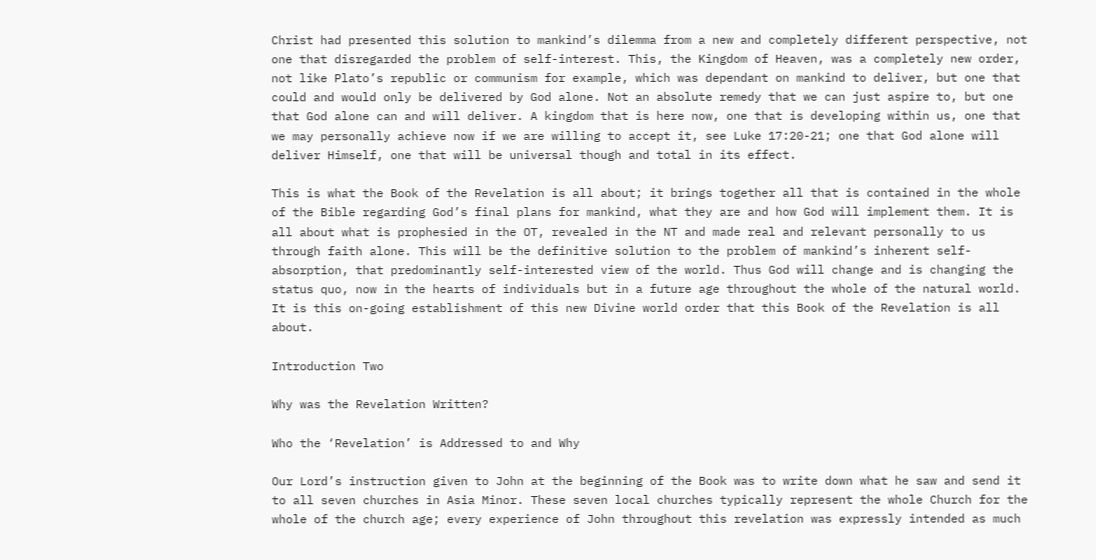Christ had presented this solution to mankind’s dilemma from a new and completely different perspective, not one that disregarded the problem of self-interest. This, the Kingdom of Heaven, was a completely new order, not like Plato’s republic or communism for example, which was dependant on mankind to deliver, but one that could and would only be delivered by God alone. Not an absolute remedy that we can just aspire to, but one that God alone can and will deliver. A kingdom that is here now, one that is developing within us, one that we may personally achieve now if we are willing to accept it, see Luke 17:20-21; one that God alone will deliver Himself, one that will be universal though and total in its effect.

This is what the Book of the Revelation is all about; it brings together all that is contained in the whole of the Bible regarding God’s final plans for mankind, what they are and how God will implement them. It is all about what is prophesied in the OT, revealed in the NT and made real and relevant personally to us through faith alone. This will be the definitive solution to the problem of mankind’s inherent self-absorption, that predominantly self-interested view of the world. Thus God will change and is changing the status quo, now in the hearts of individuals but in a future age throughout the whole of the natural world. It is this on-going establishment of this new Divine world order that this Book of the Revelation is all about.

Introduction Two

Why was the Revelation Written?

Who the ‘Revelation’ is Addressed to and Why

Our Lord’s instruction given to John at the beginning of the Book was to write down what he saw and send it to all seven churches in Asia Minor. These seven local churches typically represent the whole Church for the whole of the church age; every experience of John throughout this revelation was expressly intended as much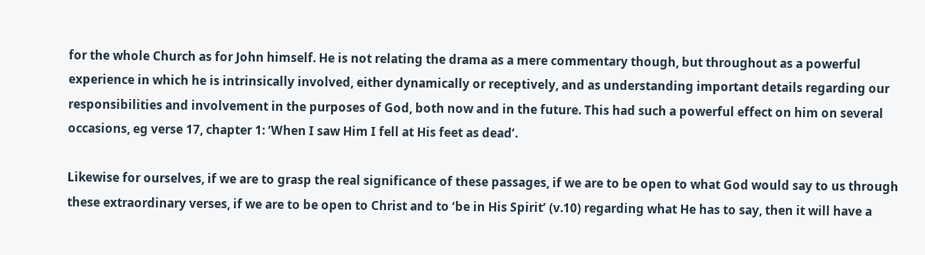for the whole Church as for John himself. He is not relating the drama as a mere commentary though, but throughout as a powerful experience in which he is intrinsically involved, either dynamically or receptively, and as understanding important details regarding our responsibilities and involvement in the purposes of God, both now and in the future. This had such a powerful effect on him on several occasions, eg verse 17, chapter 1: ‘When I saw Him I fell at His feet as dead’.

Likewise for ourselves, if we are to grasp the real significance of these passages, if we are to be open to what God would say to us through these extraordinary verses, if we are to be open to Christ and to ‘be in His Spirit’ (v.10) regarding what He has to say, then it will have a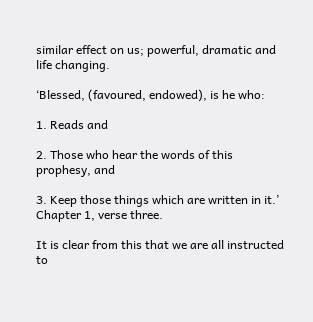similar effect on us; powerful, dramatic and life changing.

‘Blessed, (favoured, endowed), is he who:

1. Reads and

2. Those who hear the words of this prophesy, and

3. Keep those things which are written in it.’ Chapter 1, verse three.

It is clear from this that we are all instructed to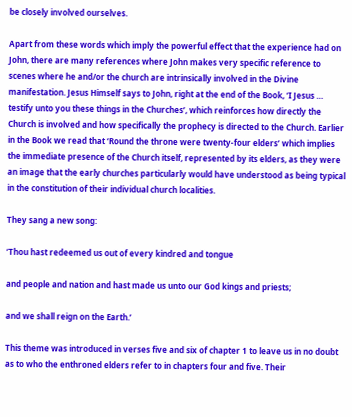be closely involved ourselves.

Apart from these words which imply the powerful effect that the experience had on John, there are many references where John makes very specific reference to scenes where he and/or the church are intrinsically involved in the Divine manifestation. Jesus Himself says to John, right at the end of the Book, ‘I Jesus … testify unto you these things in the Churches’, which reinforces how directly the Church is involved and how specifically the prophecy is directed to the Church. Earlier in the Book we read that ‘Round the throne were twenty-four elders’ which implies the immediate presence of the Church itself, represented by its elders, as they were an image that the early churches particularly would have understood as being typical in the constitution of their individual church localities.

They sang a new song:

‘Thou hast redeemed us out of every kindred and tongue

and people and nation and hast made us unto our God kings and priests;

and we shall reign on the Earth.’

This theme was introduced in verses five and six of chapter 1 to leave us in no doubt as to who the enthroned elders refer to in chapters four and five. Their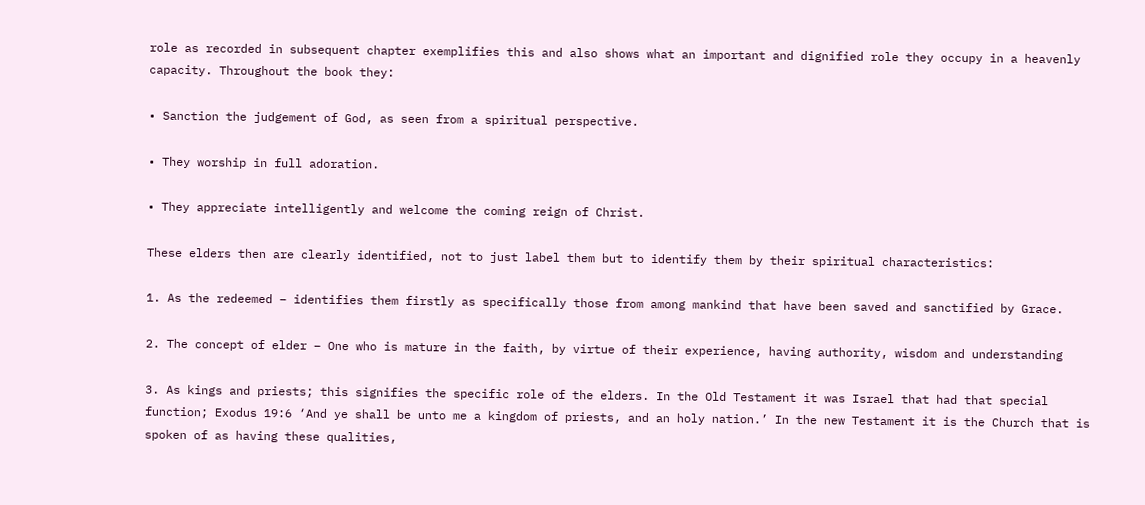role as recorded in subsequent chapter exemplifies this and also shows what an important and dignified role they occupy in a heavenly capacity. Throughout the book they:

• Sanction the judgement of God, as seen from a spiritual perspective.

• They worship in full adoration.

• They appreciate intelligently and welcome the coming reign of Christ.

These elders then are clearly identified, not to just label them but to identify them by their spiritual characteristics:

1. As the redeemed – identifies them firstly as specifically those from among mankind that have been saved and sanctified by Grace.

2. The concept of elder – One who is mature in the faith, by virtue of their experience, having authority, wisdom and understanding

3. As kings and priests; this signifies the specific role of the elders. In the Old Testament it was Israel that had that special function; Exodus 19:6 ‘And ye shall be unto me a kingdom of priests, and an holy nation.’ In the new Testament it is the Church that is spoken of as having these qualities,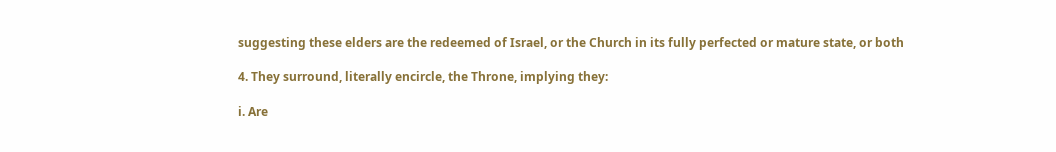suggesting these elders are the redeemed of Israel, or the Church in its fully perfected or mature state, or both

4. They surround, literally encircle, the Throne, implying they:

i. Are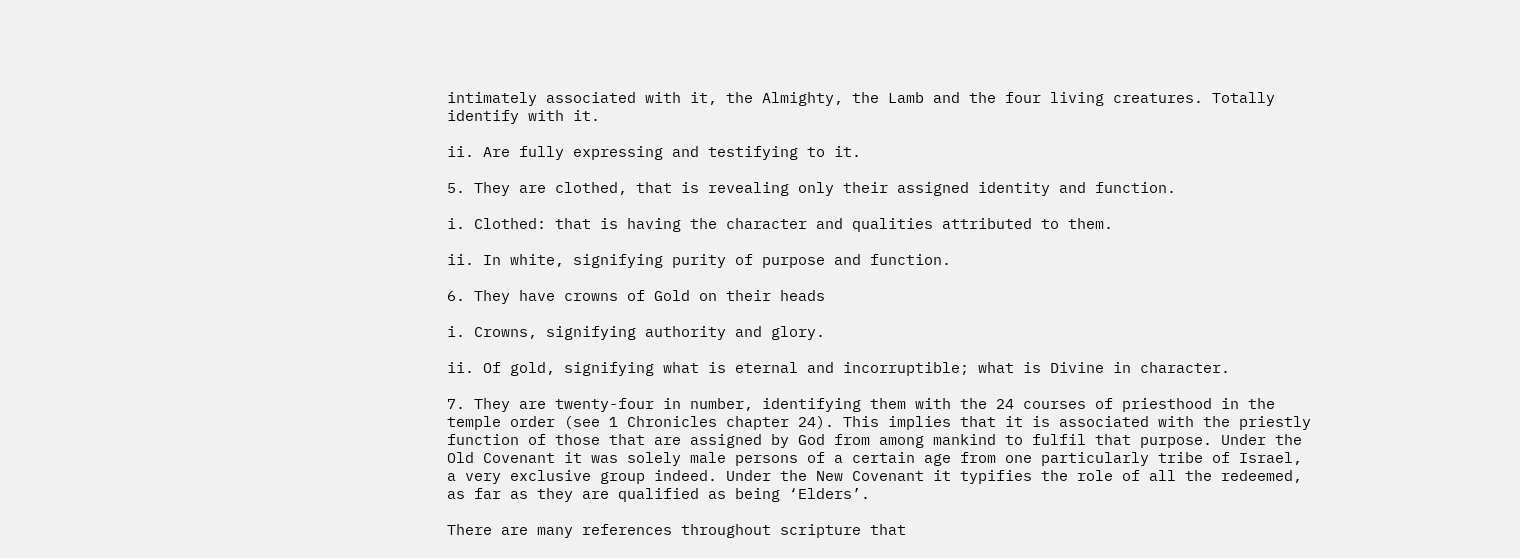intimately associated with it, the Almighty, the Lamb and the four living creatures. Totally identify with it.

ii. Are fully expressing and testifying to it.

5. They are clothed, that is revealing only their assigned identity and function.

i. Clothed: that is having the character and qualities attributed to them.

ii. In white, signifying purity of purpose and function.

6. They have crowns of Gold on their heads

i. Crowns, signifying authority and glory.

ii. Of gold, signifying what is eternal and incorruptible; what is Divine in character.

7. They are twenty-four in number, identifying them with the 24 courses of priesthood in the temple order (see 1 Chronicles chapter 24). This implies that it is associated with the priestly function of those that are assigned by God from among mankind to fulfil that purpose. Under the Old Covenant it was solely male persons of a certain age from one particularly tribe of Israel, a very exclusive group indeed. Under the New Covenant it typifies the role of all the redeemed, as far as they are qualified as being ‘Elders’.

There are many references throughout scripture that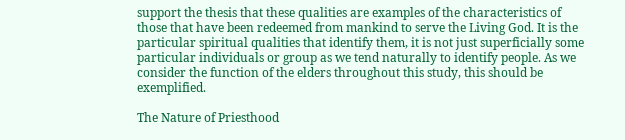support the thesis that these qualities are examples of the characteristics of those that have been redeemed from mankind to serve the Living God. It is the particular spiritual qualities that identify them, it is not just superficially some particular individuals or group as we tend naturally to identify people. As we consider the function of the elders throughout this study, this should be exemplified.

The Nature of Priesthood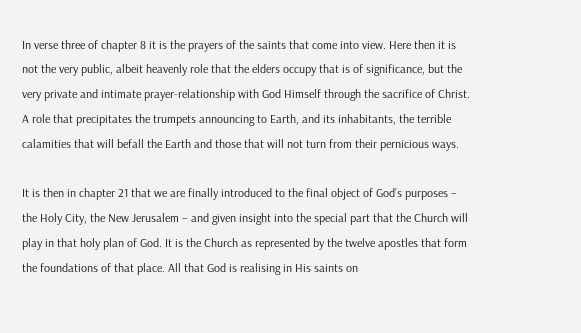In verse three of chapter 8 it is the prayers of the saints that come into view. Here then it is not the very public, albeit heavenly role that the elders occupy that is of significance, but the very private and intimate prayer-relationship with God Himself through the sacrifice of Christ. A role that precipitates the trumpets announcing to Earth, and its inhabitants, the terrible calamities that will befall the Earth and those that will not turn from their pernicious ways.

It is then in chapter 21 that we are finally introduced to the final object of God’s purposes – the Holy City, the New Jerusalem – and given insight into the special part that the Church will play in that holy plan of God. It is the Church as represented by the twelve apostles that form the foundations of that place. All that God is realising in His saints on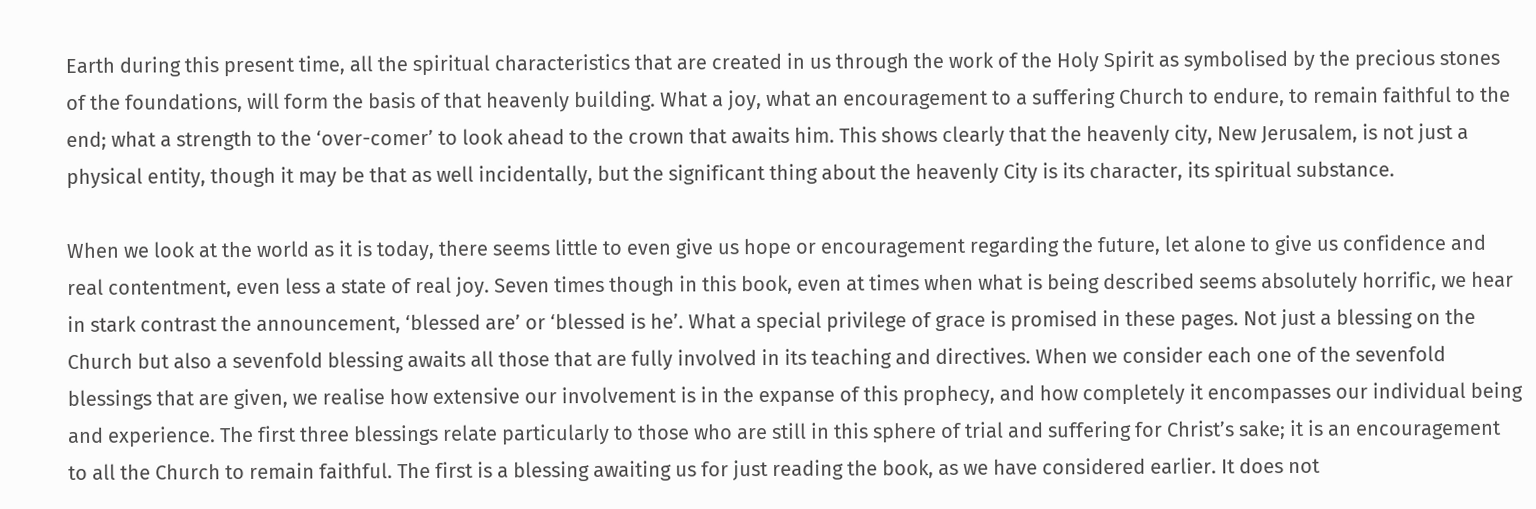Earth during this present time, all the spiritual characteristics that are created in us through the work of the Holy Spirit as symbolised by the precious stones of the foundations, will form the basis of that heavenly building. What a joy, what an encouragement to a suffering Church to endure, to remain faithful to the end; what a strength to the ‘over-comer’ to look ahead to the crown that awaits him. This shows clearly that the heavenly city, New Jerusalem, is not just a physical entity, though it may be that as well incidentally, but the significant thing about the heavenly City is its character, its spiritual substance.

When we look at the world as it is today, there seems little to even give us hope or encouragement regarding the future, let alone to give us confidence and real contentment, even less a state of real joy. Seven times though in this book, even at times when what is being described seems absolutely horrific, we hear in stark contrast the announcement, ‘blessed are’ or ‘blessed is he’. What a special privilege of grace is promised in these pages. Not just a blessing on the Church but also a sevenfold blessing awaits all those that are fully involved in its teaching and directives. When we consider each one of the sevenfold blessings that are given, we realise how extensive our involvement is in the expanse of this prophecy, and how completely it encompasses our individual being and experience. The first three blessings relate particularly to those who are still in this sphere of trial and suffering for Christ’s sake; it is an encouragement to all the Church to remain faithful. The first is a blessing awaiting us for just reading the book, as we have considered earlier. It does not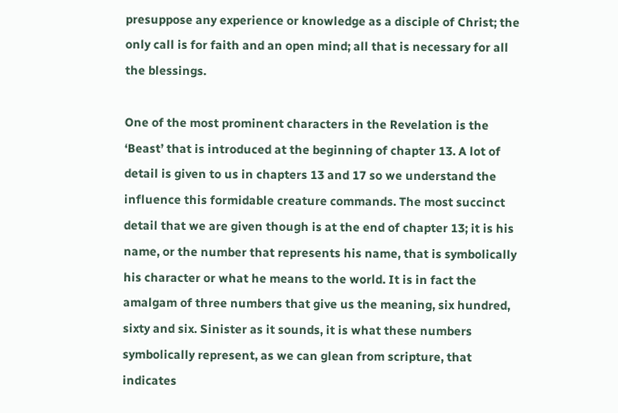presuppose any experience or knowledge as a disciple of Christ; the only call is for faith and an open mind; all that is necessary for all the blessings.

One of the most prominent characters in the Revelation is the ‘Beast’ that is introduced at the beginning of chapter 13. A lot of detail is given to us in chapters 13 and 17 so we understand the influence this formidable creature commands. The most succinct detail that we are given though is at the end of chapter 13; it is his name, or the number that represents his name, that is symbolically his character or what he means to the world. It is in fact the amalgam of three numbers that give us the meaning, six hundred, sixty and six. Sinister as it sounds, it is what these numbers symbolically represent, as we can glean from scripture, that indicates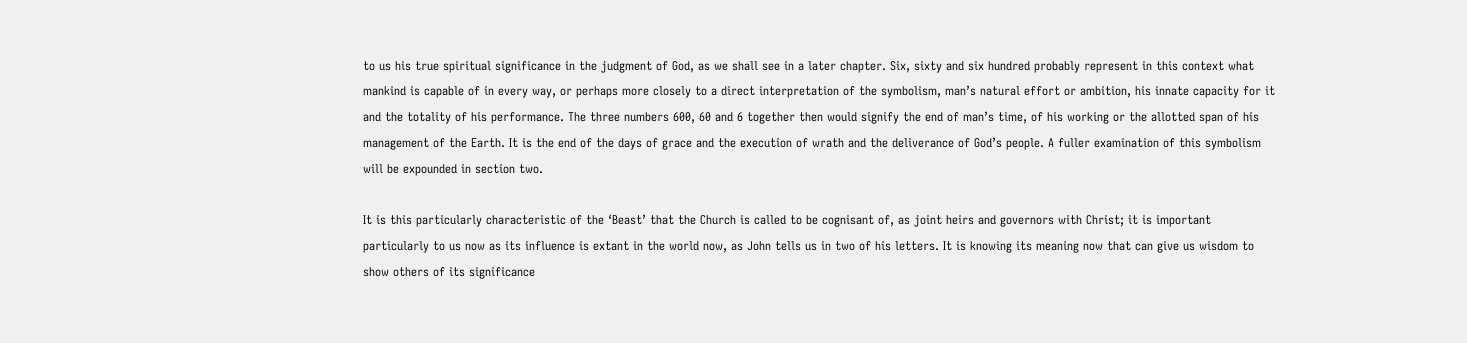to us his true spiritual significance in the judgment of God, as we shall see in a later chapter. Six, sixty and six hundred probably represent in this context what mankind is capable of in every way, or perhaps more closely to a direct interpretation of the symbolism, man’s natural effort or ambition, his innate capacity for it and the totality of his performance. The three numbers 600, 60 and 6 together then would signify the end of man’s time, of his working or the allotted span of his management of the Earth. It is the end of the days of grace and the execution of wrath and the deliverance of God’s people. A fuller examination of this symbolism will be expounded in section two.

It is this particularly characteristic of the ‘Beast’ that the Church is called to be cognisant of, as joint heirs and governors with Christ; it is important particularly to us now as its influence is extant in the world now, as John tells us in two of his letters. It is knowing its meaning now that can give us wisdom to show others of its significance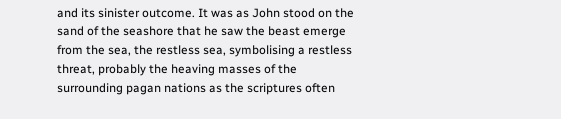and its sinister outcome. It was as John stood on the sand of the seashore that he saw the beast emerge from the sea, the restless sea, symbolising a restless threat, probably the heaving masses of the surrounding pagan nations as the scriptures often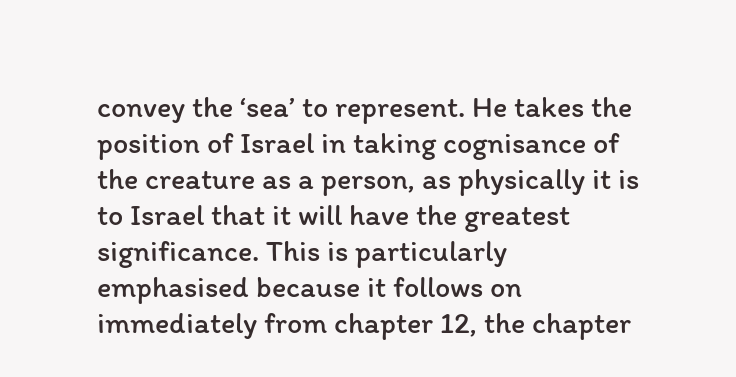convey the ‘sea’ to represent. He takes the position of Israel in taking cognisance of the creature as a person, as physically it is to Israel that it will have the greatest significance. This is particularly emphasised because it follows on immediately from chapter 12, the chapter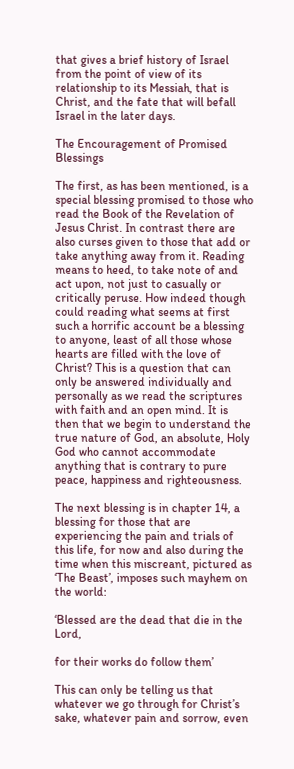that gives a brief history of Israel from the point of view of its relationship to its Messiah, that is Christ, and the fate that will befall Israel in the later days.

The Encouragement of Promised Blessings

The first, as has been mentioned, is a special blessing promised to those who read the Book of the Revelation of Jesus Christ. In contrast there are also curses given to those that add or take anything away from it. Reading means to heed, to take note of and act upon, not just to casually or critically peruse. How indeed though could reading what seems at first such a horrific account be a blessing to anyone, least of all those whose hearts are filled with the love of Christ? This is a question that can only be answered individually and personally as we read the scriptures with faith and an open mind. It is then that we begin to understand the true nature of God, an absolute, Holy God who cannot accommodate anything that is contrary to pure peace, happiness and righteousness.

The next blessing is in chapter 14, a blessing for those that are experiencing the pain and trials of this life, for now and also during the time when this miscreant, pictured as ‘The Beast’, imposes such mayhem on the world:

‘Blessed are the dead that die in the Lord,

for their works do follow them’

This can only be telling us that whatever we go through for Christ’s sake, whatever pain and sorrow, even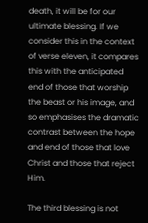death, it will be for our ultimate blessing. If we consider this in the context of verse eleven, it compares this with the anticipated end of those that worship the beast or his image, and so emphasises the dramatic contrast between the hope and end of those that love Christ and those that reject Him.

The third blessing is not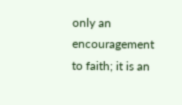only an encouragement to faith; it is an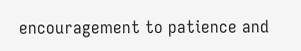encouragement to patience and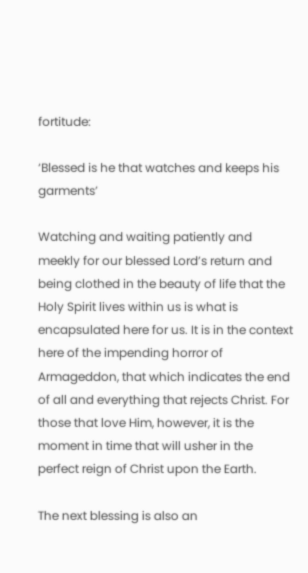fortitude:

‘Blessed is he that watches and keeps his garments’

Watching and waiting patiently and meekly for our blessed Lord’s return and being clothed in the beauty of life that the Holy Spirit lives within us is what is encapsulated here for us. It is in the context here of the impending horror of Armageddon, that which indicates the end of all and everything that rejects Christ. For those that love Him, however, it is the moment in time that will usher in the perfect reign of Christ upon the Earth.

The next blessing is also an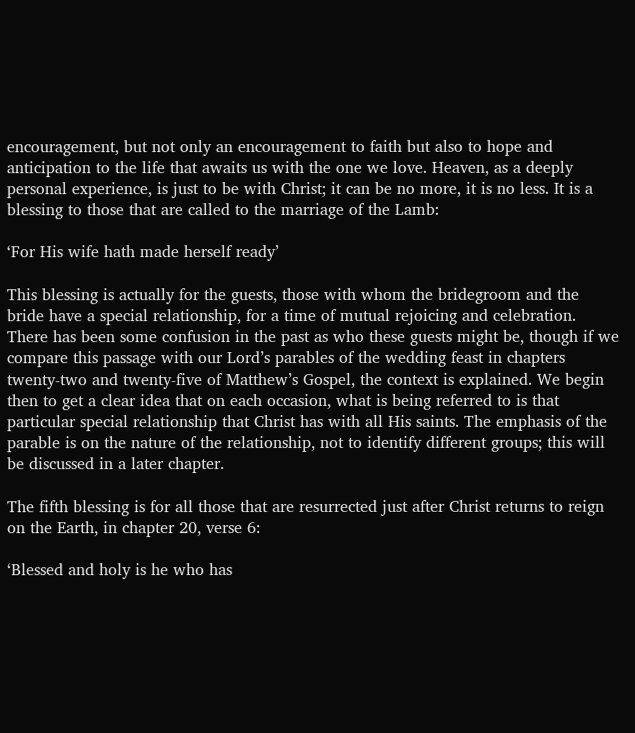encouragement, but not only an encouragement to faith but also to hope and anticipation to the life that awaits us with the one we love. Heaven, as a deeply personal experience, is just to be with Christ; it can be no more, it is no less. It is a blessing to those that are called to the marriage of the Lamb:

‘For His wife hath made herself ready’

This blessing is actually for the guests, those with whom the bridegroom and the bride have a special relationship, for a time of mutual rejoicing and celebration. There has been some confusion in the past as who these guests might be, though if we compare this passage with our Lord’s parables of the wedding feast in chapters twenty-two and twenty-five of Matthew’s Gospel, the context is explained. We begin then to get a clear idea that on each occasion, what is being referred to is that particular special relationship that Christ has with all His saints. The emphasis of the parable is on the nature of the relationship, not to identify different groups; this will be discussed in a later chapter.

The fifth blessing is for all those that are resurrected just after Christ returns to reign on the Earth, in chapter 20, verse 6:

‘Blessed and holy is he who has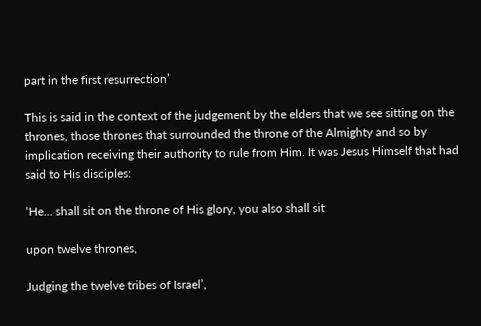part in the first resurrection’

This is said in the context of the judgement by the elders that we see sitting on the thrones, those thrones that surrounded the throne of the Almighty and so by implication receiving their authority to rule from Him. It was Jesus Himself that had said to His disciples:

‘He… shall sit on the throne of His glory, you also shall sit

upon twelve thrones,

Judging the twelve tribes of Israel’,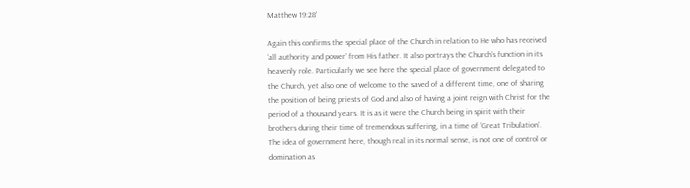Matthew 19:28’

Again this confirms the special place of the Church in relation to He who has received ‘all authority and power’ from His father. It also portrays the Church’s function in its heavenly role. Particularly we see here the special place of government delegated to the Church, yet also one of welcome to the saved of a different time, one of sharing the position of being priests of God and also of having a joint reign with Christ for the period of a thousand years. It is as it were the Church being in spirit with their brothers during their time of tremendous suffering, in a time of ‘Great Tribulation’. The idea of government here, though real in its normal sense, is not one of control or domination as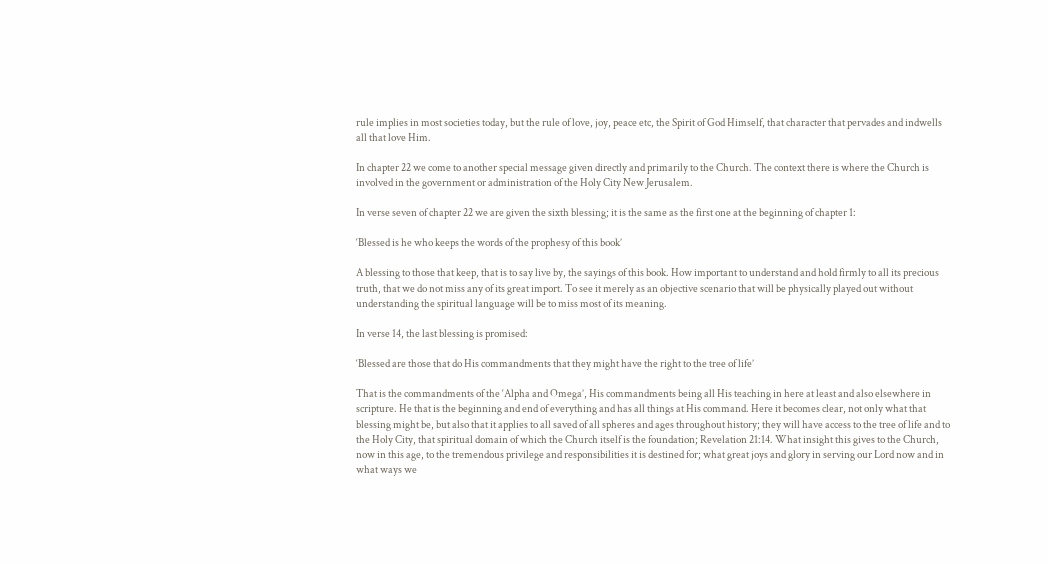rule implies in most societies today, but the rule of love, joy, peace etc, the Spirit of God Himself, that character that pervades and indwells all that love Him.

In chapter 22 we come to another special message given directly and primarily to the Church. The context there is where the Church is involved in the government or administration of the Holy City New Jerusalem.

In verse seven of chapter 22 we are given the sixth blessing; it is the same as the first one at the beginning of chapter 1:

‘Blessed is he who keeps the words of the prophesy of this book’

A blessing to those that keep, that is to say live by, the sayings of this book. How important to understand and hold firmly to all its precious truth, that we do not miss any of its great import. To see it merely as an objective scenario that will be physically played out without understanding the spiritual language will be to miss most of its meaning.

In verse 14, the last blessing is promised:

‘Blessed are those that do His commandments that they might have the right to the tree of life’

That is the commandments of the ‘Alpha and Omega’, His commandments being all His teaching in here at least and also elsewhere in scripture. He that is the beginning and end of everything and has all things at His command. Here it becomes clear, not only what that blessing might be, but also that it applies to all saved of all spheres and ages throughout history; they will have access to the tree of life and to the Holy City, that spiritual domain of which the Church itself is the foundation; Revelation 21:14. What insight this gives to the Church, now in this age, to the tremendous privilege and responsibilities it is destined for; what great joys and glory in serving our Lord now and in what ways we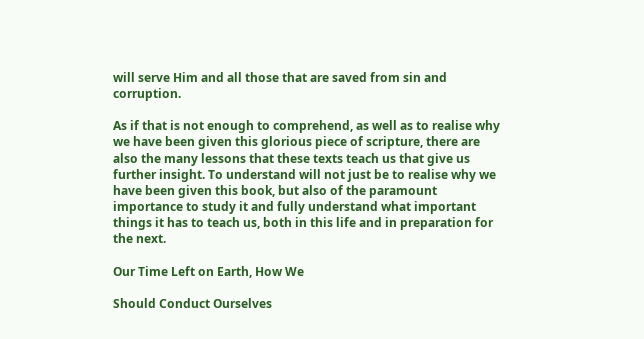will serve Him and all those that are saved from sin and corruption.

As if that is not enough to comprehend, as well as to realise why we have been given this glorious piece of scripture, there are also the many lessons that these texts teach us that give us further insight. To understand will not just be to realise why we have been given this book, but also of the paramount importance to study it and fully understand what important things it has to teach us, both in this life and in preparation for the next.

Our Time Left on Earth, How We

Should Conduct Ourselves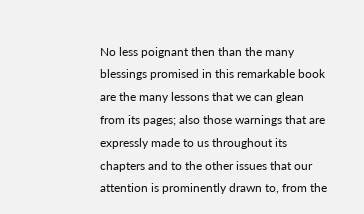No less poignant then than the many blessings promised in this remarkable book are the many lessons that we can glean from its pages; also those warnings that are expressly made to us throughout its chapters and to the other issues that our attention is prominently drawn to, from the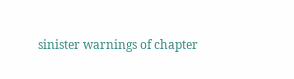sinister warnings of chapter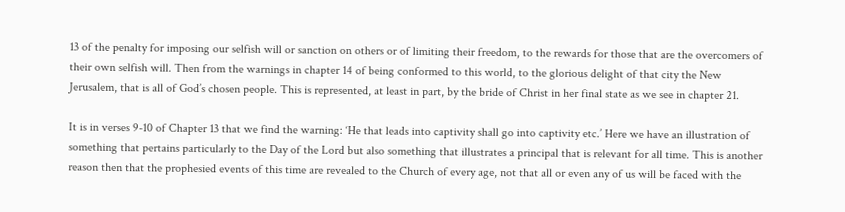13 of the penalty for imposing our selfish will or sanction on others or of limiting their freedom, to the rewards for those that are the overcomers of their own selfish will. Then from the warnings in chapter 14 of being conformed to this world, to the glorious delight of that city the New Jerusalem, that is all of God’s chosen people. This is represented, at least in part, by the bride of Christ in her final state as we see in chapter 21.

It is in verses 9-10 of Chapter 13 that we find the warning: ‘He that leads into captivity shall go into captivity etc.’ Here we have an illustration of something that pertains particularly to the Day of the Lord but also something that illustrates a principal that is relevant for all time. This is another reason then that the prophesied events of this time are revealed to the Church of every age, not that all or even any of us will be faced with the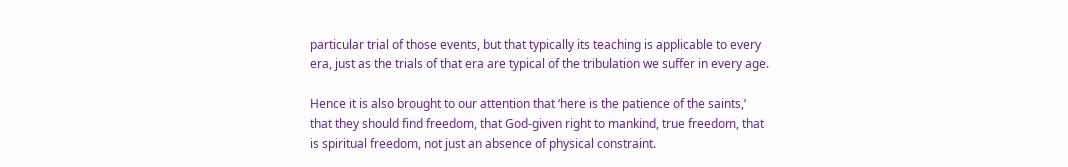particular trial of those events, but that typically its teaching is applicable to every era, just as the trials of that era are typical of the tribulation we suffer in every age.

Hence it is also brought to our attention that ‘here is the patience of the saints,’ that they should find freedom, that God-given right to mankind, true freedom, that is spiritual freedom, not just an absence of physical constraint.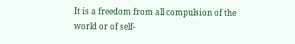It is a freedom from all compulsion of the world or of self-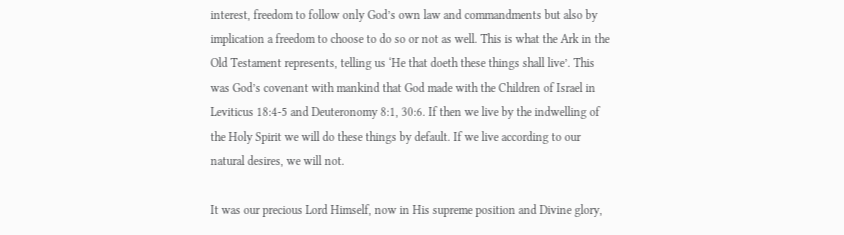interest, freedom to follow only God’s own law and commandments but also by implication a freedom to choose to do so or not as well. This is what the Ark in the Old Testament represents, telling us ‘He that doeth these things shall live’. This was God’s covenant with mankind that God made with the Children of Israel in Leviticus 18:4-5 and Deuteronomy 8:1, 30:6. If then we live by the indwelling of the Holy Spirit we will do these things by default. If we live according to our natural desires, we will not.

It was our precious Lord Himself, now in His supreme position and Divine glory,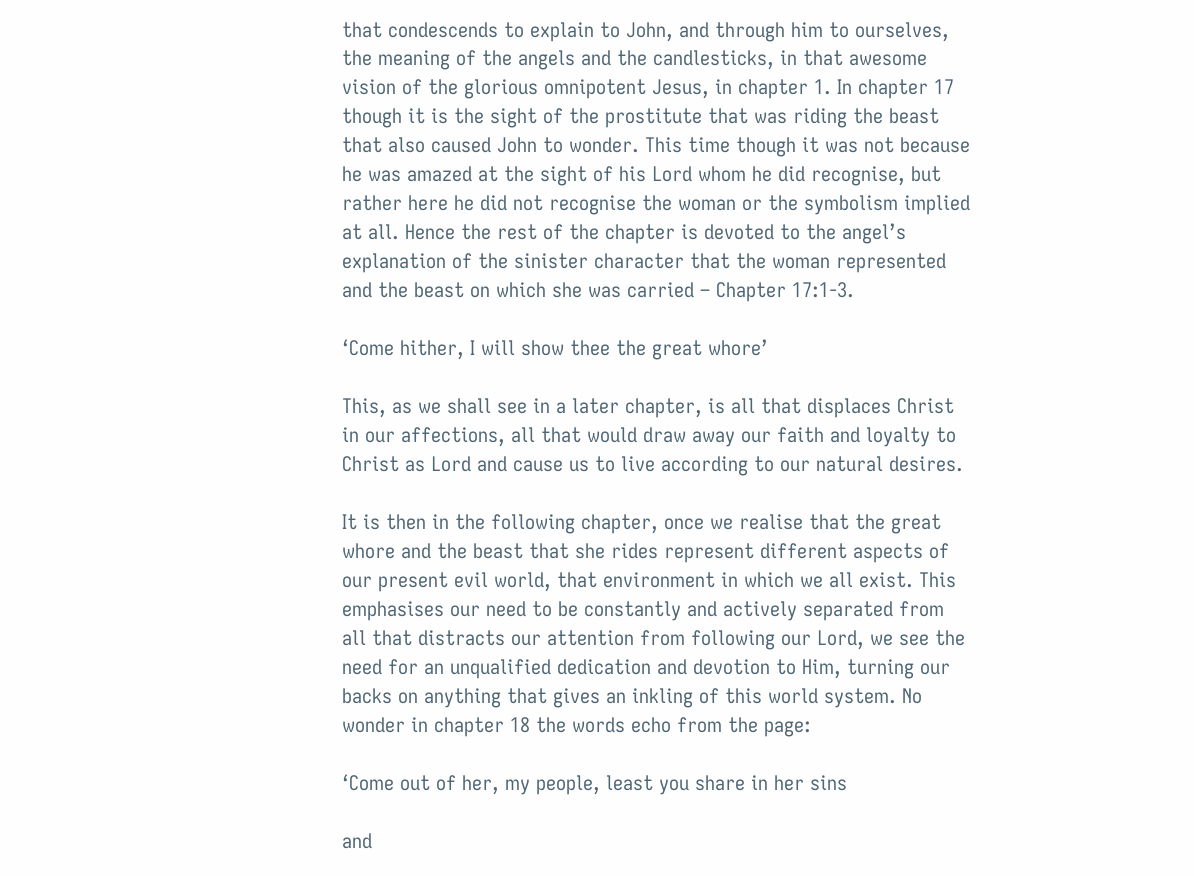that condescends to explain to John, and through him to ourselves, the meaning of the angels and the candlesticks, in that awesome vision of the glorious omnipotent Jesus, in chapter 1. In chapter 17 though it is the sight of the prostitute that was riding the beast that also caused John to wonder. This time though it was not because he was amazed at the sight of his Lord whom he did recognise, but rather here he did not recognise the woman or the symbolism implied at all. Hence the rest of the chapter is devoted to the angel’s explanation of the sinister character that the woman represented and the beast on which she was carried – Chapter 17:1-3.

‘Come hither, I will show thee the great whore’

This, as we shall see in a later chapter, is all that displaces Christ in our affections, all that would draw away our faith and loyalty to Christ as Lord and cause us to live according to our natural desires.

It is then in the following chapter, once we realise that the great whore and the beast that she rides represent different aspects of our present evil world, that environment in which we all exist. This emphasises our need to be constantly and actively separated from all that distracts our attention from following our Lord, we see the need for an unqualified dedication and devotion to Him, turning our backs on anything that gives an inkling of this world system. No wonder in chapter 18 the words echo from the page:

‘Come out of her, my people, least you share in her sins

and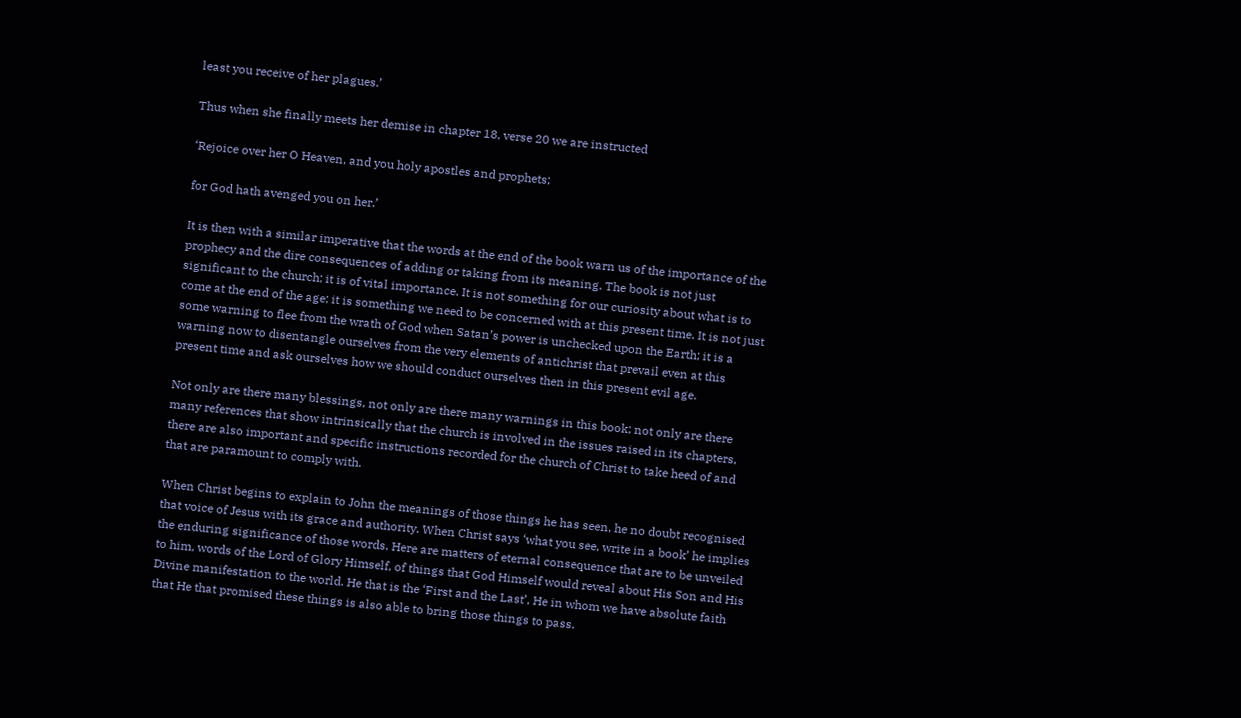least you receive of her plagues.’

Thus when she finally meets her demise in chapter 18, verse 20 we are instructed

‘Rejoice over her O Heaven, and you holy apostles and prophets;

for God hath avenged you on her.’

It is then with a similar imperative that the words at the end of the book warn us of the importance of the prophecy and the dire consequences of adding or taking from its meaning. The book is not just significant to the church; it is of vital importance. It is not something for our curiosity about what is to come at the end of the age; it is something we need to be concerned with at this present time. It is not just some warning to flee from the wrath of God when Satan’s power is unchecked upon the Earth; it is a warning now to disentangle ourselves from the very elements of antichrist that prevail even at this present time and ask ourselves how we should conduct ourselves then in this present evil age.

Not only are there many blessings, not only are there many warnings in this book; not only are there many references that show intrinsically that the church is involved in the issues raised in its chapters, there are also important and specific instructions recorded for the church of Christ to take heed of and that are paramount to comply with.

When Christ begins to explain to John the meanings of those things he has seen, he no doubt recognised that voice of Jesus with its grace and authority. When Christ says ‘what you see, write in a book’ he implies the enduring significance of those words. Here are matters of eternal consequence that are to be unveiled to him, words of the Lord of Glory Himself, of things that God Himself would reveal about His Son and His Divine manifestation to the world. He that is the ‘First and the Last’, He in whom we have absolute faith that He that promised these things is also able to bring those things to pass.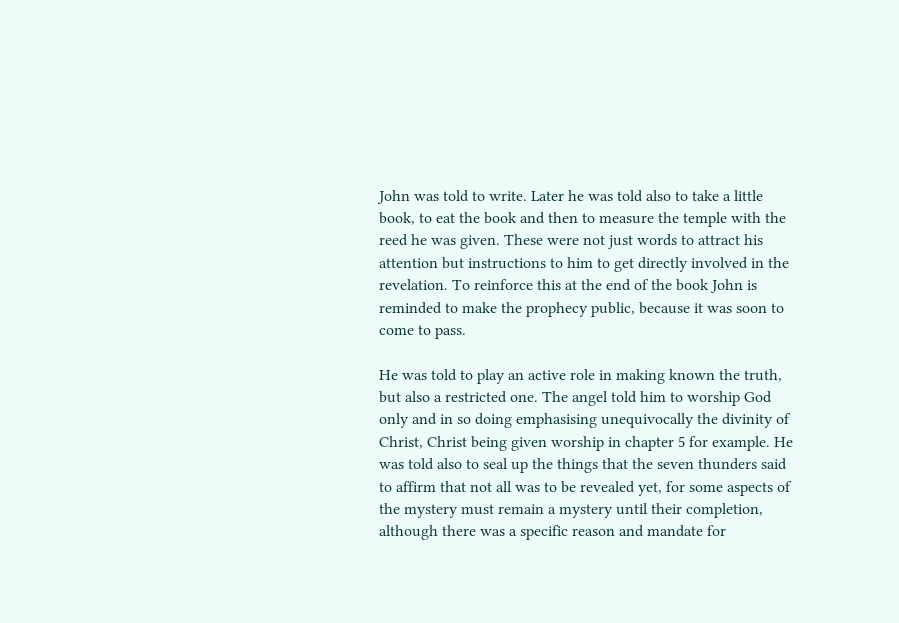John was told to write. Later he was told also to take a little book, to eat the book and then to measure the temple with the reed he was given. These were not just words to attract his attention but instructions to him to get directly involved in the revelation. To reinforce this at the end of the book John is reminded to make the prophecy public, because it was soon to come to pass.

He was told to play an active role in making known the truth, but also a restricted one. The angel told him to worship God only and in so doing emphasising unequivocally the divinity of Christ, Christ being given worship in chapter 5 for example. He was told also to seal up the things that the seven thunders said to affirm that not all was to be revealed yet, for some aspects of the mystery must remain a mystery until their completion, although there was a specific reason and mandate for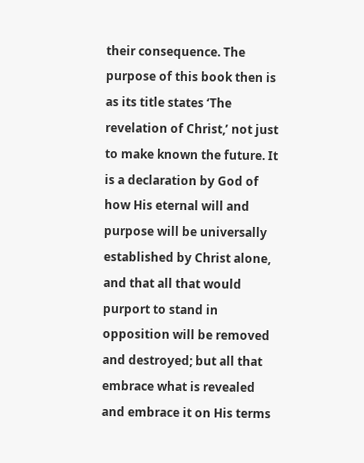their consequence. The purpose of this book then is as its title states ‘The revelation of Christ,’ not just to make known the future. It is a declaration by God of how His eternal will and purpose will be universally established by Christ alone, and that all that would purport to stand in opposition will be removed and destroyed; but all that embrace what is revealed and embrace it on His terms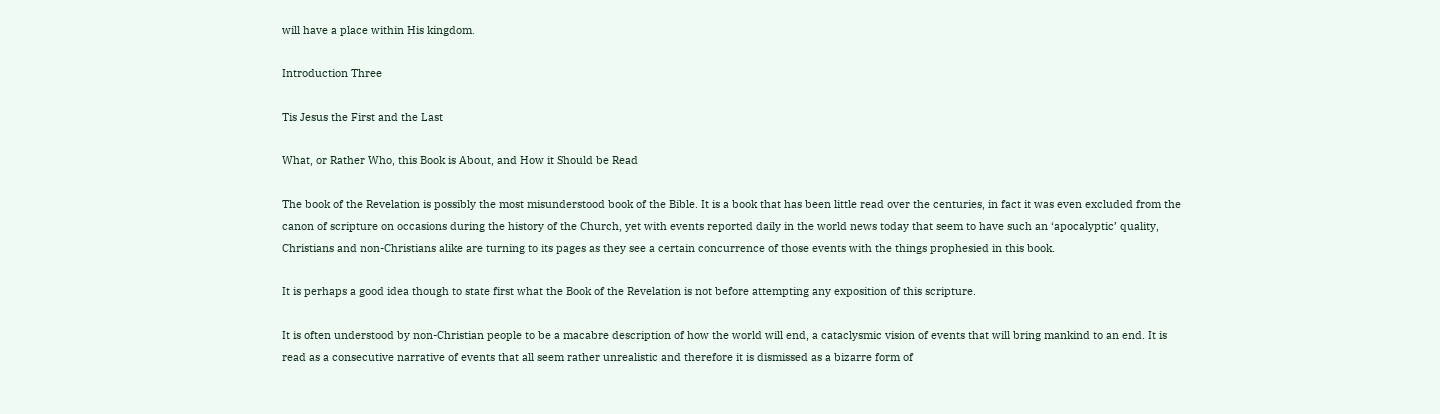will have a place within His kingdom.

Introduction Three

Tis Jesus the First and the Last

What, or Rather Who, this Book is About, and How it Should be Read

The book of the Revelation is possibly the most misunderstood book of the Bible. It is a book that has been little read over the centuries, in fact it was even excluded from the canon of scripture on occasions during the history of the Church, yet with events reported daily in the world news today that seem to have such an ‘apocalyptic’ quality, Christians and non-Christians alike are turning to its pages as they see a certain concurrence of those events with the things prophesied in this book.

It is perhaps a good idea though to state first what the Book of the Revelation is not before attempting any exposition of this scripture.

It is often understood by non-Christian people to be a macabre description of how the world will end, a cataclysmic vision of events that will bring mankind to an end. It is read as a consecutive narrative of events that all seem rather unrealistic and therefore it is dismissed as a bizarre form of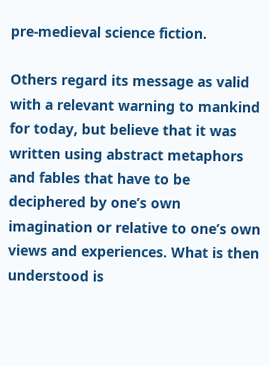pre-medieval science fiction.

Others regard its message as valid with a relevant warning to mankind for today, but believe that it was written using abstract metaphors and fables that have to be deciphered by one’s own imagination or relative to one’s own views and experiences. What is then understood is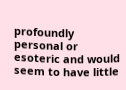profoundly personal or esoteric and would seem to have little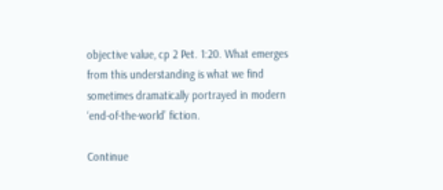objective value, cp 2 Pet. 1:20. What emerges from this understanding is what we find sometimes dramatically portrayed in modern ‘end-of-the-world’ fiction.

Continue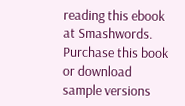reading this ebook at Smashwords.
Purchase this book or download sample versions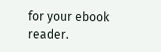for your ebook reader.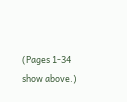(Pages 1-34 show above.)